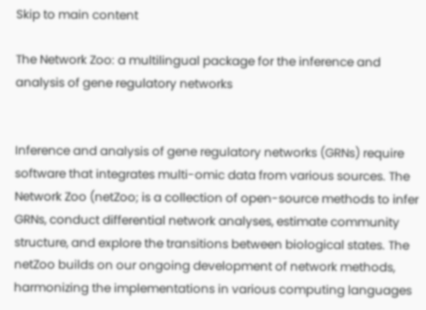Skip to main content

The Network Zoo: a multilingual package for the inference and analysis of gene regulatory networks


Inference and analysis of gene regulatory networks (GRNs) require software that integrates multi-omic data from various sources. The Network Zoo (netZoo; is a collection of open-source methods to infer GRNs, conduct differential network analyses, estimate community structure, and explore the transitions between biological states. The netZoo builds on our ongoing development of network methods, harmonizing the implementations in various computing languages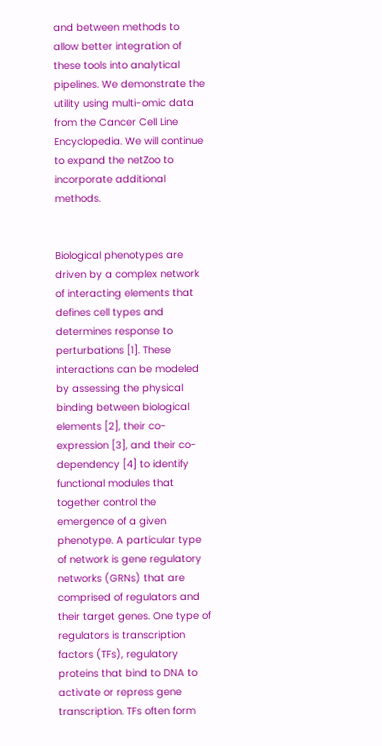and between methods to allow better integration of these tools into analytical pipelines. We demonstrate the utility using multi-omic data from the Cancer Cell Line Encyclopedia. We will continue to expand the netZoo to incorporate additional methods.


Biological phenotypes are driven by a complex network of interacting elements that defines cell types and determines response to perturbations [1]. These interactions can be modeled by assessing the physical binding between biological elements [2], their co-expression [3], and their co-dependency [4] to identify functional modules that together control the emergence of a given phenotype. A particular type of network is gene regulatory networks (GRNs) that are comprised of regulators and their target genes. One type of regulators is transcription factors (TFs), regulatory proteins that bind to DNA to activate or repress gene transcription. TFs often form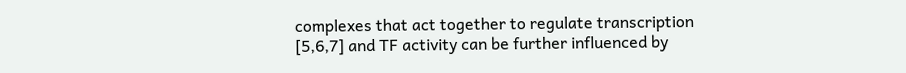complexes that act together to regulate transcription [5,6,7] and TF activity can be further influenced by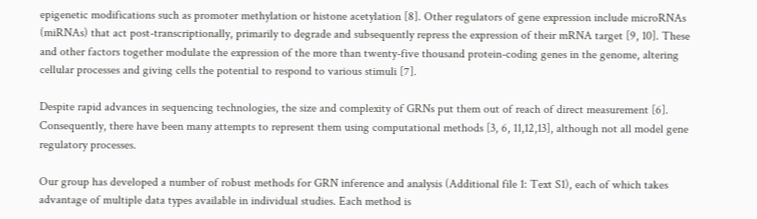epigenetic modifications such as promoter methylation or histone acetylation [8]. Other regulators of gene expression include microRNAs (miRNAs) that act post-transcriptionally, primarily to degrade and subsequently repress the expression of their mRNA target [9, 10]. These and other factors together modulate the expression of the more than twenty-five thousand protein-coding genes in the genome, altering cellular processes and giving cells the potential to respond to various stimuli [7].

Despite rapid advances in sequencing technologies, the size and complexity of GRNs put them out of reach of direct measurement [6]. Consequently, there have been many attempts to represent them using computational methods [3, 6, 11,12,13], although not all model gene regulatory processes.

Our group has developed a number of robust methods for GRN inference and analysis (Additional file 1: Text S1), each of which takes advantage of multiple data types available in individual studies. Each method is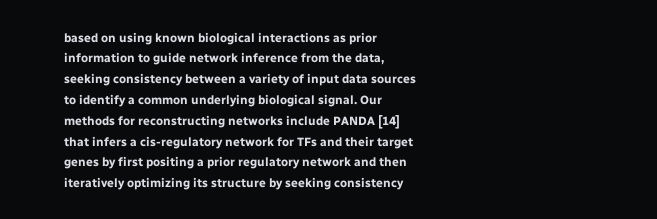based on using known biological interactions as prior information to guide network inference from the data, seeking consistency between a variety of input data sources to identify a common underlying biological signal. Our methods for reconstructing networks include PANDA [14] that infers a cis-regulatory network for TFs and their target genes by first positing a prior regulatory network and then iteratively optimizing its structure by seeking consistency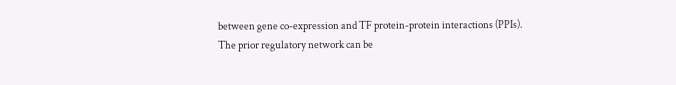between gene co-expression and TF protein-protein interactions (PPIs). The prior regulatory network can be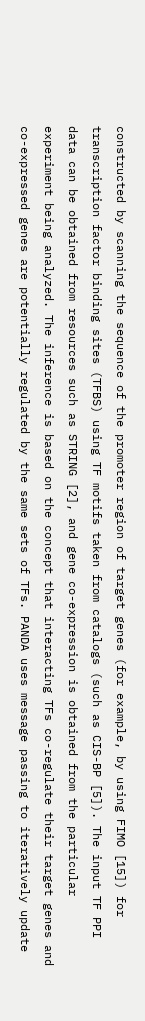constructed by scanning the sequence of the promoter region of target genes (for example, by using FIMO [15]) for transcription factor binding sites (TFBS) using TF motifs taken from catalogs (such as CIS-BP [5]). The input TF PPI data can be obtained from resources such as STRING [2], and gene co-expression is obtained from the particular experiment being analyzed. The inference is based on the concept that interacting TFs co-regulate their target genes and co-expressed genes are potentially regulated by the same sets of TFs. PANDA uses message passing to iteratively update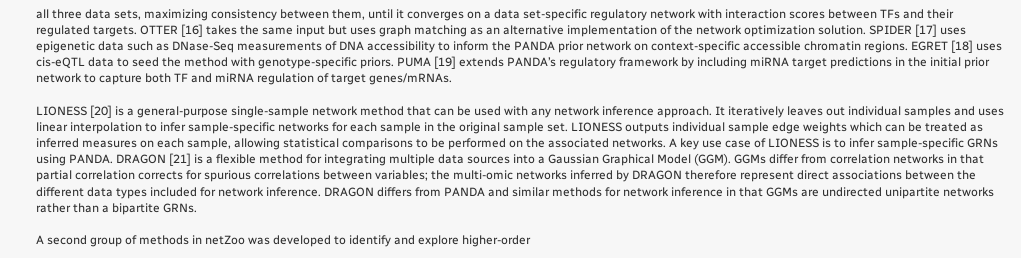all three data sets, maximizing consistency between them, until it converges on a data set-specific regulatory network with interaction scores between TFs and their regulated targets. OTTER [16] takes the same input but uses graph matching as an alternative implementation of the network optimization solution. SPIDER [17] uses epigenetic data such as DNase-Seq measurements of DNA accessibility to inform the PANDA prior network on context-specific accessible chromatin regions. EGRET [18] uses cis-eQTL data to seed the method with genotype-specific priors. PUMA [19] extends PANDA’s regulatory framework by including miRNA target predictions in the initial prior network to capture both TF and miRNA regulation of target genes/mRNAs.

LIONESS [20] is a general-purpose single-sample network method that can be used with any network inference approach. It iteratively leaves out individual samples and uses linear interpolation to infer sample-specific networks for each sample in the original sample set. LIONESS outputs individual sample edge weights which can be treated as inferred measures on each sample, allowing statistical comparisons to be performed on the associated networks. A key use case of LIONESS is to infer sample-specific GRNs using PANDA. DRAGON [21] is a flexible method for integrating multiple data sources into a Gaussian Graphical Model (GGM). GGMs differ from correlation networks in that partial correlation corrects for spurious correlations between variables; the multi-omic networks inferred by DRAGON therefore represent direct associations between the different data types included for network inference. DRAGON differs from PANDA and similar methods for network inference in that GGMs are undirected unipartite networks rather than a bipartite GRNs.

A second group of methods in netZoo was developed to identify and explore higher-order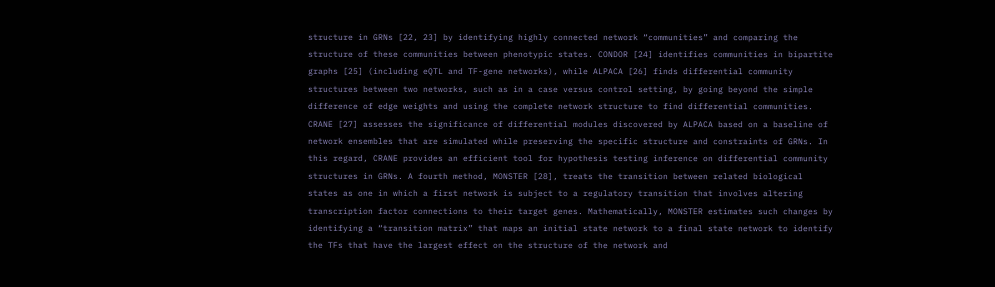structure in GRNs [22, 23] by identifying highly connected network “communities” and comparing the structure of these communities between phenotypic states. CONDOR [24] identifies communities in bipartite graphs [25] (including eQTL and TF-gene networks), while ALPACA [26] finds differential community structures between two networks, such as in a case versus control setting, by going beyond the simple difference of edge weights and using the complete network structure to find differential communities. CRANE [27] assesses the significance of differential modules discovered by ALPACA based on a baseline of network ensembles that are simulated while preserving the specific structure and constraints of GRNs. In this regard, CRANE provides an efficient tool for hypothesis testing inference on differential community structures in GRNs. A fourth method, MONSTER [28], treats the transition between related biological states as one in which a first network is subject to a regulatory transition that involves altering transcription factor connections to their target genes. Mathematically, MONSTER estimates such changes by identifying a “transition matrix” that maps an initial state network to a final state network to identify the TFs that have the largest effect on the structure of the network and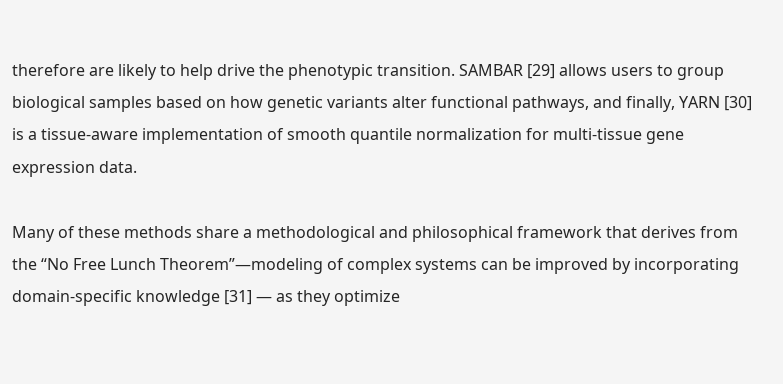therefore are likely to help drive the phenotypic transition. SAMBAR [29] allows users to group biological samples based on how genetic variants alter functional pathways, and finally, YARN [30] is a tissue-aware implementation of smooth quantile normalization for multi-tissue gene expression data.

Many of these methods share a methodological and philosophical framework that derives from the “No Free Lunch Theorem”—modeling of complex systems can be improved by incorporating domain-specific knowledge [31] — as they optimize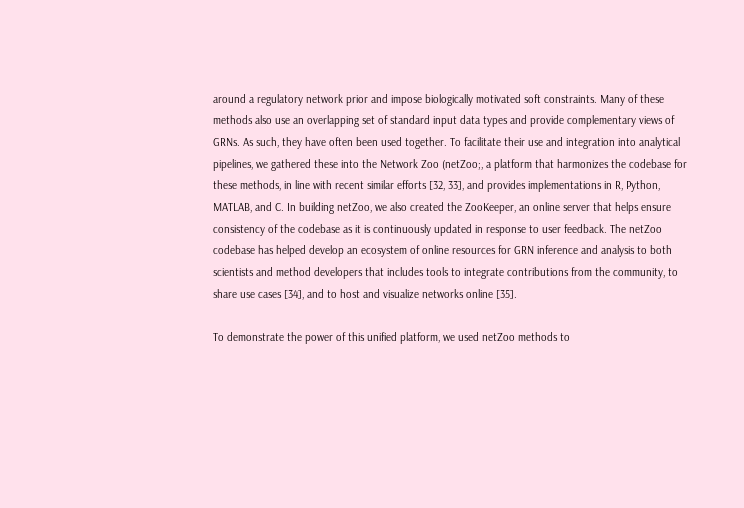around a regulatory network prior and impose biologically motivated soft constraints. Many of these methods also use an overlapping set of standard input data types and provide complementary views of GRNs. As such, they have often been used together. To facilitate their use and integration into analytical pipelines, we gathered these into the Network Zoo (netZoo;, a platform that harmonizes the codebase for these methods, in line with recent similar efforts [32, 33], and provides implementations in R, Python, MATLAB, and C. In building netZoo, we also created the ZooKeeper, an online server that helps ensure consistency of the codebase as it is continuously updated in response to user feedback. The netZoo codebase has helped develop an ecosystem of online resources for GRN inference and analysis to both scientists and method developers that includes tools to integrate contributions from the community, to share use cases [34], and to host and visualize networks online [35].

To demonstrate the power of this unified platform, we used netZoo methods to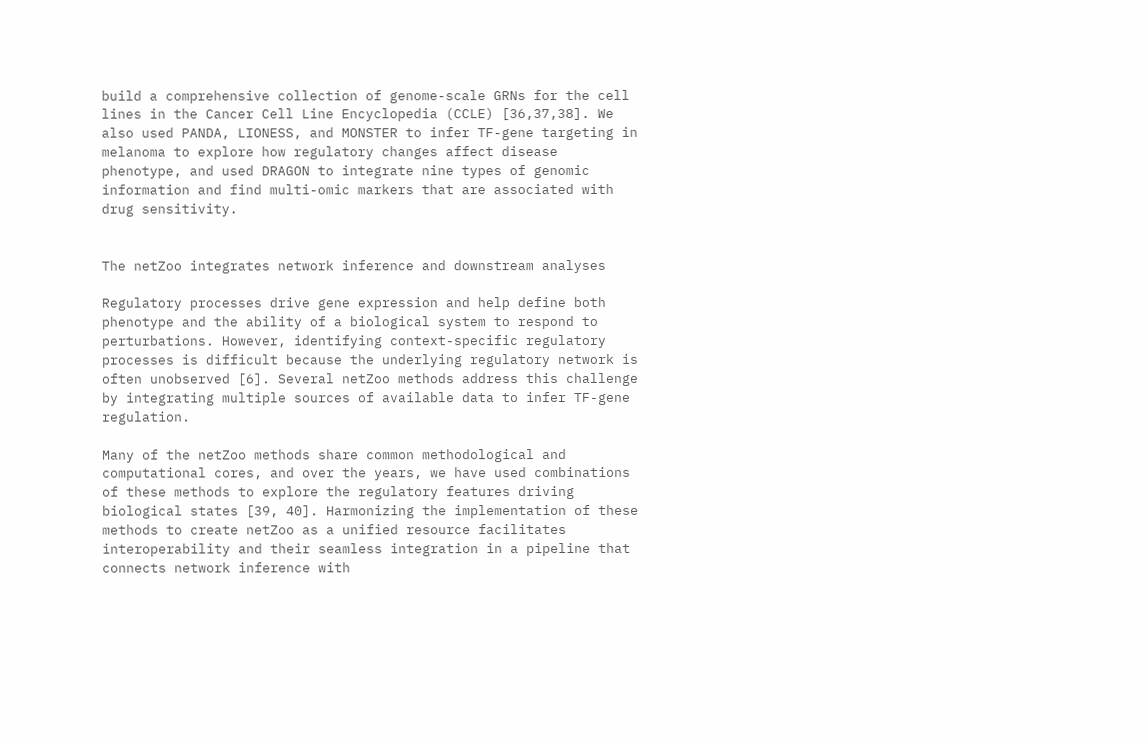build a comprehensive collection of genome-scale GRNs for the cell lines in the Cancer Cell Line Encyclopedia (CCLE) [36,37,38]. We also used PANDA, LIONESS, and MONSTER to infer TF-gene targeting in melanoma to explore how regulatory changes affect disease phenotype, and used DRAGON to integrate nine types of genomic information and find multi-omic markers that are associated with drug sensitivity.


The netZoo integrates network inference and downstream analyses

Regulatory processes drive gene expression and help define both phenotype and the ability of a biological system to respond to perturbations. However, identifying context-specific regulatory processes is difficult because the underlying regulatory network is often unobserved [6]. Several netZoo methods address this challenge by integrating multiple sources of available data to infer TF-gene regulation.

Many of the netZoo methods share common methodological and computational cores, and over the years, we have used combinations of these methods to explore the regulatory features driving biological states [39, 40]. Harmonizing the implementation of these methods to create netZoo as a unified resource facilitates interoperability and their seamless integration in a pipeline that connects network inference with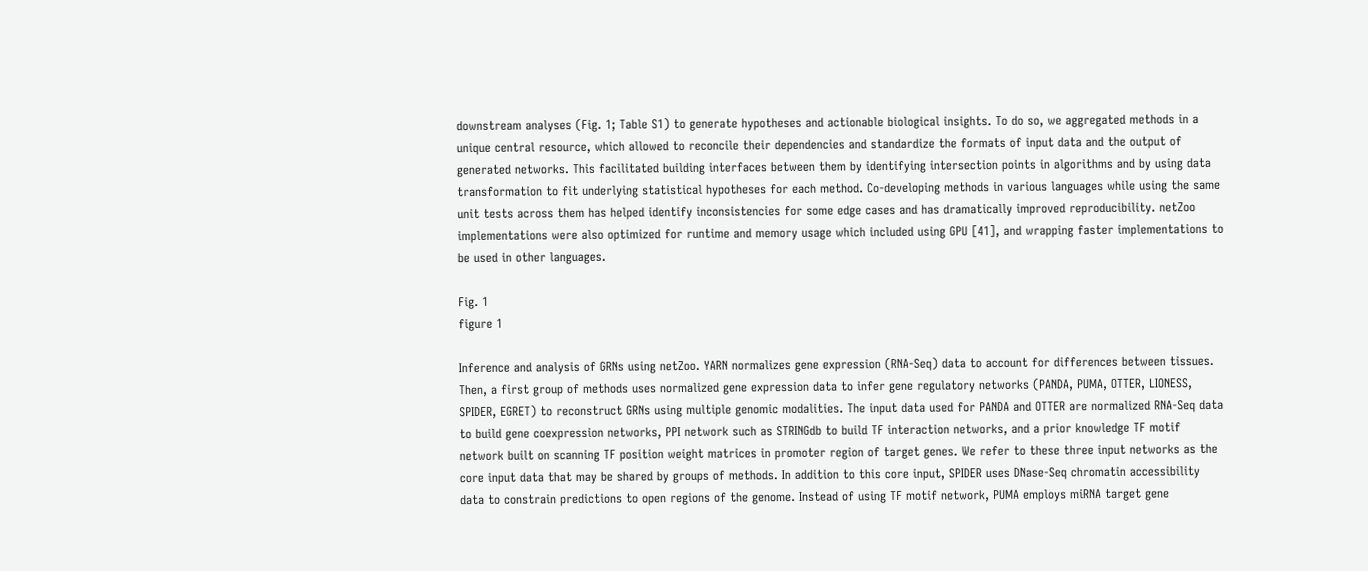downstream analyses (Fig. 1; Table S1) to generate hypotheses and actionable biological insights. To do so, we aggregated methods in a unique central resource, which allowed to reconcile their dependencies and standardize the formats of input data and the output of generated networks. This facilitated building interfaces between them by identifying intersection points in algorithms and by using data transformation to fit underlying statistical hypotheses for each method. Co-developing methods in various languages while using the same unit tests across them has helped identify inconsistencies for some edge cases and has dramatically improved reproducibility. netZoo implementations were also optimized for runtime and memory usage which included using GPU [41], and wrapping faster implementations to be used in other languages.

Fig. 1
figure 1

Inference and analysis of GRNs using netZoo. YARN normalizes gene expression (RNA-Seq) data to account for differences between tissues. Then, a first group of methods uses normalized gene expression data to infer gene regulatory networks (PANDA, PUMA, OTTER, LIONESS, SPIDER, EGRET) to reconstruct GRNs using multiple genomic modalities. The input data used for PANDA and OTTER are normalized RNA-Seq data to build gene coexpression networks, PPI network such as STRINGdb to build TF interaction networks, and a prior knowledge TF motif network built on scanning TF position weight matrices in promoter region of target genes. We refer to these three input networks as the core input data that may be shared by groups of methods. In addition to this core input, SPIDER uses DNase-Seq chromatin accessibility data to constrain predictions to open regions of the genome. Instead of using TF motif network, PUMA employs miRNA target gene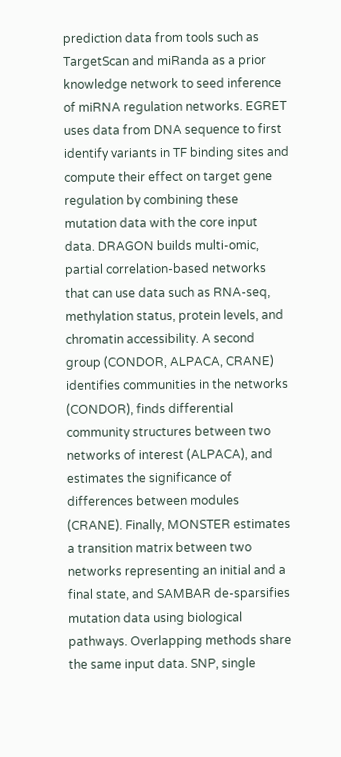prediction data from tools such as TargetScan and miRanda as a prior knowledge network to seed inference of miRNA regulation networks. EGRET uses data from DNA sequence to first identify variants in TF binding sites and compute their effect on target gene regulation by combining these mutation data with the core input data. DRAGON builds multi-omic, partial correlation-based networks that can use data such as RNA-seq, methylation status, protein levels, and chromatin accessibility. A second group (CONDOR, ALPACA, CRANE) identifies communities in the networks (CONDOR), finds differential community structures between two networks of interest (ALPACA), and estimates the significance of differences between modules (CRANE). Finally, MONSTER estimates a transition matrix between two networks representing an initial and a final state, and SAMBAR de-sparsifies mutation data using biological pathways. Overlapping methods share the same input data. SNP, single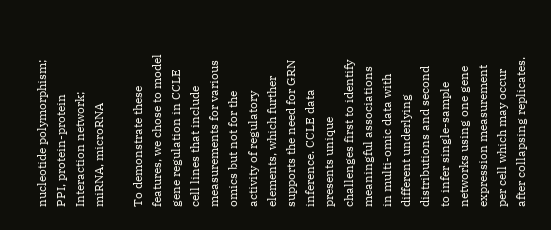nucleotide polymorphism; PPI, protein-protein Interaction network; miRNA, microRNA

To demonstrate these features, we chose to model gene regulation in CCLE cell lines that include measurements for various omics but not for the activity of regulatory elements, which further supports the need for GRN inference. CCLE data presents unique challenges first to identify meaningful associations in multi-omic data with different underlying distributions and second to infer single-sample networks using one gene expression measurement per cell which may occur after collapsing replicates.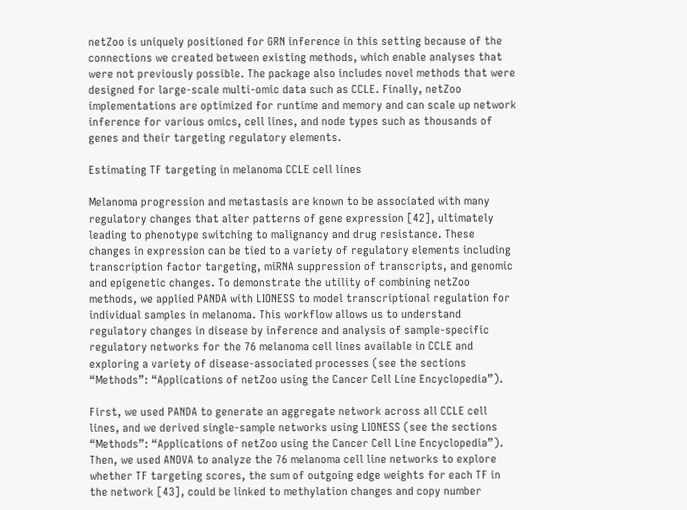netZoo is uniquely positioned for GRN inference in this setting because of the connections we created between existing methods, which enable analyses that were not previously possible. The package also includes novel methods that were designed for large-scale multi-omic data such as CCLE. Finally, netZoo implementations are optimized for runtime and memory and can scale up network inference for various omics, cell lines, and node types such as thousands of genes and their targeting regulatory elements.

Estimating TF targeting in melanoma CCLE cell lines

Melanoma progression and metastasis are known to be associated with many regulatory changes that alter patterns of gene expression [42], ultimately leading to phenotype switching to malignancy and drug resistance. These changes in expression can be tied to a variety of regulatory elements including transcription factor targeting, miRNA suppression of transcripts, and genomic and epigenetic changes. To demonstrate the utility of combining netZoo methods, we applied PANDA with LIONESS to model transcriptional regulation for individual samples in melanoma. This workflow allows us to understand regulatory changes in disease by inference and analysis of sample-specific regulatory networks for the 76 melanoma cell lines available in CCLE and exploring a variety of disease-associated processes (see the sections “Methods”: “Applications of netZoo using the Cancer Cell Line Encyclopedia”).

First, we used PANDA to generate an aggregate network across all CCLE cell lines, and we derived single-sample networks using LIONESS (see the sections “Methods”: “Applications of netZoo using the Cancer Cell Line Encyclopedia”). Then, we used ANOVA to analyze the 76 melanoma cell line networks to explore whether TF targeting scores, the sum of outgoing edge weights for each TF in the network [43], could be linked to methylation changes and copy number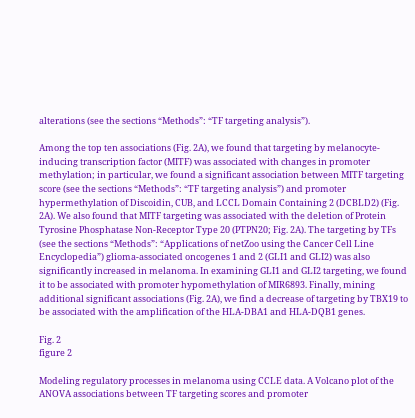alterations (see the sections “Methods”: “TF targeting analysis”).

Among the top ten associations (Fig. 2A), we found that targeting by melanocyte-inducing transcription factor (MITF) was associated with changes in promoter methylation; in particular, we found a significant association between MITF targeting score (see the sections “Methods”: “TF targeting analysis”) and promoter hypermethylation of Discoidin, CUB, and LCCL Domain Containing 2 (DCBLD2) (Fig. 2A). We also found that MITF targeting was associated with the deletion of Protein Tyrosine Phosphatase Non-Receptor Type 20 (PTPN20; Fig. 2A). The targeting by TFs (see the sections “Methods”: “Applications of netZoo using the Cancer Cell Line Encyclopedia”) glioma-associated oncogenes 1 and 2 (GLI1 and GLI2) was also significantly increased in melanoma. In examining GLI1 and GLI2 targeting, we found it to be associated with promoter hypomethylation of MIR6893. Finally, mining additional significant associations (Fig. 2A), we find a decrease of targeting by TBX19 to be associated with the amplification of the HLA-DBA1 and HLA-DQB1 genes.

Fig. 2
figure 2

Modeling regulatory processes in melanoma using CCLE data. A Volcano plot of the ANOVA associations between TF targeting scores and promoter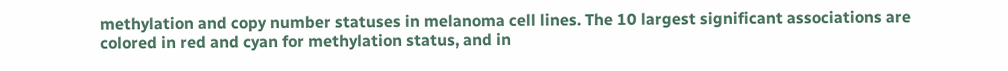methylation and copy number statuses in melanoma cell lines. The 10 largest significant associations are colored in red and cyan for methylation status, and in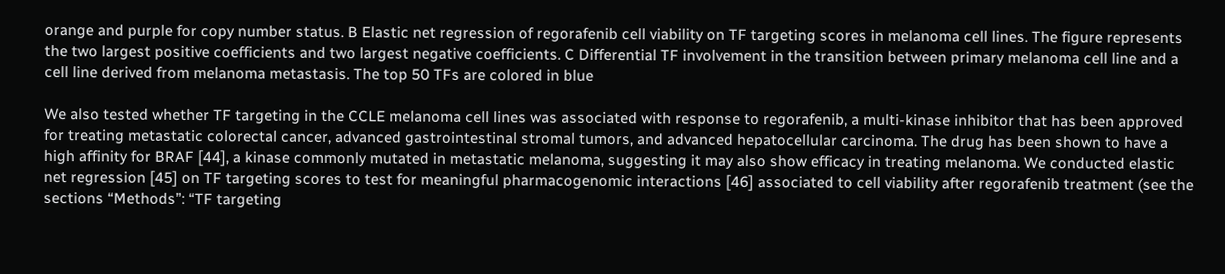orange and purple for copy number status. B Elastic net regression of regorafenib cell viability on TF targeting scores in melanoma cell lines. The figure represents the two largest positive coefficients and two largest negative coefficients. C Differential TF involvement in the transition between primary melanoma cell line and a cell line derived from melanoma metastasis. The top 50 TFs are colored in blue

We also tested whether TF targeting in the CCLE melanoma cell lines was associated with response to regorafenib, a multi-kinase inhibitor that has been approved for treating metastatic colorectal cancer, advanced gastrointestinal stromal tumors, and advanced hepatocellular carcinoma. The drug has been shown to have a high affinity for BRAF [44], a kinase commonly mutated in metastatic melanoma, suggesting it may also show efficacy in treating melanoma. We conducted elastic net regression [45] on TF targeting scores to test for meaningful pharmacogenomic interactions [46] associated to cell viability after regorafenib treatment (see the sections “Methods”: “TF targeting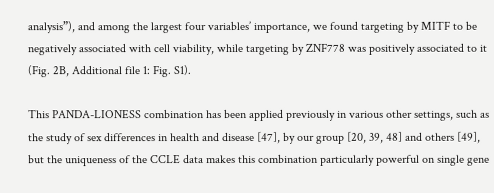analysis”), and among the largest four variables’ importance, we found targeting by MITF to be negatively associated with cell viability, while targeting by ZNF778 was positively associated to it (Fig. 2B, Additional file 1: Fig. S1).

This PANDA-LIONESS combination has been applied previously in various other settings, such as the study of sex differences in health and disease [47], by our group [20, 39, 48] and others [49], but the uniqueness of the CCLE data makes this combination particularly powerful on single gene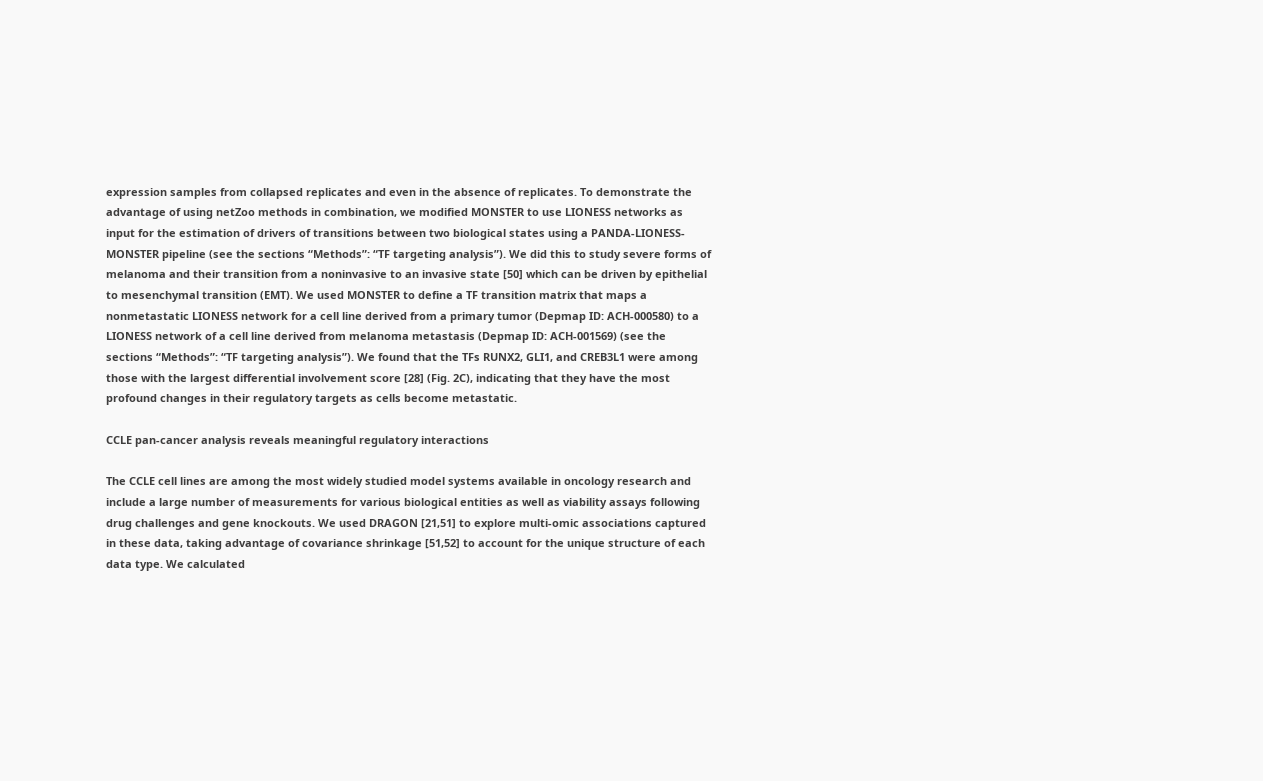expression samples from collapsed replicates and even in the absence of replicates. To demonstrate the advantage of using netZoo methods in combination, we modified MONSTER to use LIONESS networks as input for the estimation of drivers of transitions between two biological states using a PANDA-LIONESS-MONSTER pipeline (see the sections “Methods”: “TF targeting analysis”). We did this to study severe forms of melanoma and their transition from a noninvasive to an invasive state [50] which can be driven by epithelial to mesenchymal transition (EMT). We used MONSTER to define a TF transition matrix that maps a nonmetastatic LIONESS network for a cell line derived from a primary tumor (Depmap ID: ACH-000580) to a LIONESS network of a cell line derived from melanoma metastasis (Depmap ID: ACH-001569) (see the sections “Methods”: “TF targeting analysis”). We found that the TFs RUNX2, GLI1, and CREB3L1 were among those with the largest differential involvement score [28] (Fig. 2C), indicating that they have the most profound changes in their regulatory targets as cells become metastatic.

CCLE pan-cancer analysis reveals meaningful regulatory interactions

The CCLE cell lines are among the most widely studied model systems available in oncology research and include a large number of measurements for various biological entities as well as viability assays following drug challenges and gene knockouts. We used DRAGON [21,51] to explore multi-omic associations captured in these data, taking advantage of covariance shrinkage [51,52] to account for the unique structure of each data type. We calculated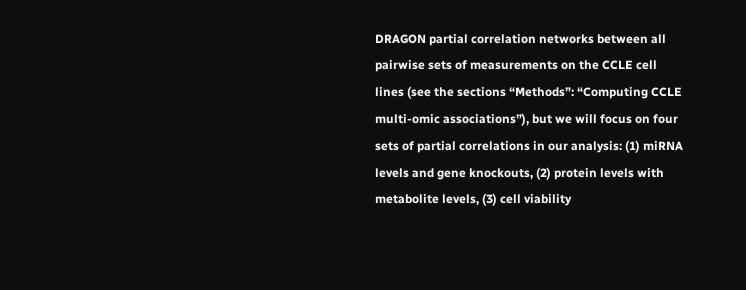DRAGON partial correlation networks between all pairwise sets of measurements on the CCLE cell lines (see the sections “Methods”: “Computing CCLE multi-omic associations”), but we will focus on four sets of partial correlations in our analysis: (1) miRNA levels and gene knockouts, (2) protein levels with metabolite levels, (3) cell viability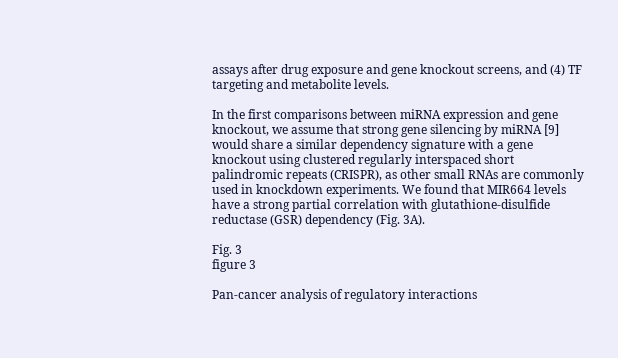assays after drug exposure and gene knockout screens, and (4) TF targeting and metabolite levels.

In the first comparisons between miRNA expression and gene knockout, we assume that strong gene silencing by miRNA [9] would share a similar dependency signature with a gene knockout using clustered regularly interspaced short palindromic repeats (CRISPR), as other small RNAs are commonly used in knockdown experiments. We found that MIR664 levels have a strong partial correlation with glutathione-disulfide reductase (GSR) dependency (Fig. 3A).

Fig. 3
figure 3

Pan-cancer analysis of regulatory interactions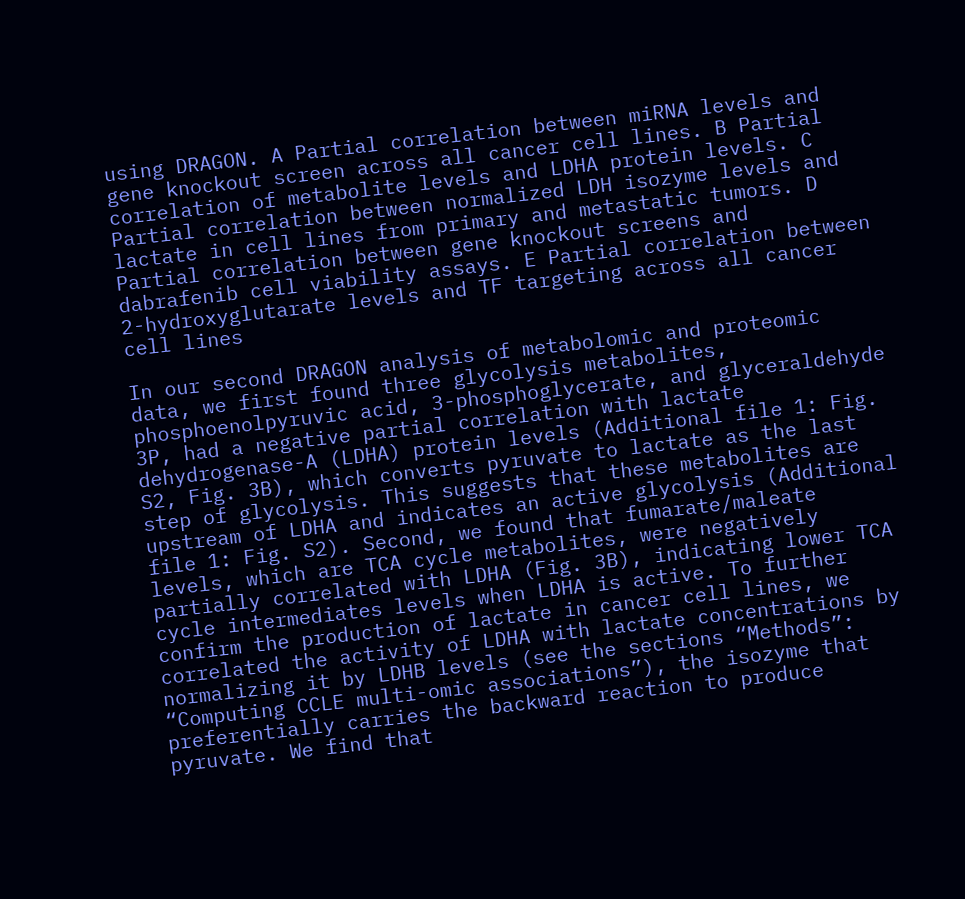using DRAGON. A Partial correlation between miRNA levels and gene knockout screen across all cancer cell lines. B Partial correlation of metabolite levels and LDHA protein levels. C Partial correlation between normalized LDH isozyme levels and lactate in cell lines from primary and metastatic tumors. D Partial correlation between gene knockout screens and dabrafenib cell viability assays. E Partial correlation between 2-hydroxyglutarate levels and TF targeting across all cancer cell lines

In our second DRAGON analysis of metabolomic and proteomic data, we first found three glycolysis metabolites, phosphoenolpyruvic acid, 3-phosphoglycerate, and glyceraldehyde 3P, had a negative partial correlation with lactate dehydrogenase-A (LDHA) protein levels (Additional file 1: Fig. S2, Fig. 3B), which converts pyruvate to lactate as the last step of glycolysis. This suggests that these metabolites are upstream of LDHA and indicates an active glycolysis (Additional file 1: Fig. S2). Second, we found that fumarate/maleate levels, which are TCA cycle metabolites, were negatively partially correlated with LDHA (Fig. 3B), indicating lower TCA cycle intermediates levels when LDHA is active. To further confirm the production of lactate in cancer cell lines, we correlated the activity of LDHA with lactate concentrations by normalizing it by LDHB levels (see the sections “Methods”: “Computing CCLE multi-omic associations”), the isozyme that preferentially carries the backward reaction to produce pyruvate. We find that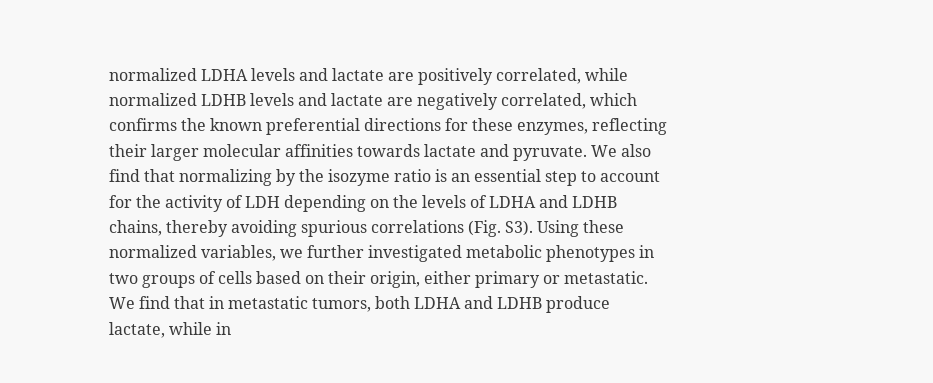normalized LDHA levels and lactate are positively correlated, while normalized LDHB levels and lactate are negatively correlated, which confirms the known preferential directions for these enzymes, reflecting their larger molecular affinities towards lactate and pyruvate. We also find that normalizing by the isozyme ratio is an essential step to account for the activity of LDH depending on the levels of LDHA and LDHB chains, thereby avoiding spurious correlations (Fig. S3). Using these normalized variables, we further investigated metabolic phenotypes in two groups of cells based on their origin, either primary or metastatic. We find that in metastatic tumors, both LDHA and LDHB produce lactate, while in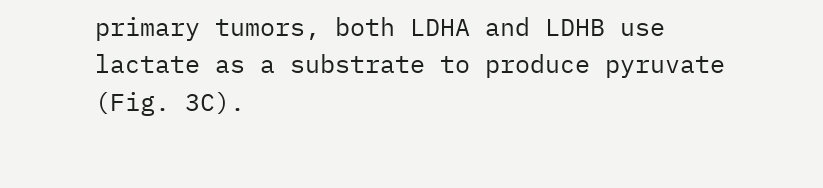primary tumors, both LDHA and LDHB use lactate as a substrate to produce pyruvate (Fig. 3C).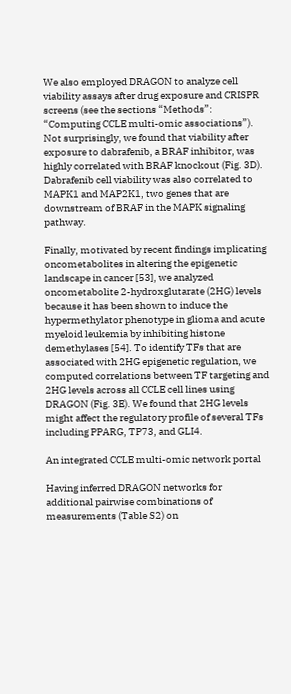We also employed DRAGON to analyze cell viability assays after drug exposure and CRISPR screens (see the sections “Methods”: “Computing CCLE multi-omic associations”). Not surprisingly, we found that viability after exposure to dabrafenib, a BRAF inhibitor, was highly correlated with BRAF knockout (Fig. 3D). Dabrafenib cell viability was also correlated to MAPK1 and MAP2K1, two genes that are downstream of BRAF in the MAPK signaling pathway.

Finally, motivated by recent findings implicating oncometabolites in altering the epigenetic landscape in cancer [53], we analyzed oncometabolite 2-hydroxglutarate (2HG) levels because it has been shown to induce the hypermethylator phenotype in glioma and acute myeloid leukemia by inhibiting histone demethylases [54]. To identify TFs that are associated with 2HG epigenetic regulation, we computed correlations between TF targeting and 2HG levels across all CCLE cell lines using DRAGON (Fig. 3E). We found that 2HG levels might affect the regulatory profile of several TFs including PPARG, TP73, and GLI4.

An integrated CCLE multi-omic network portal

Having inferred DRAGON networks for additional pairwise combinations of measurements (Table S2) on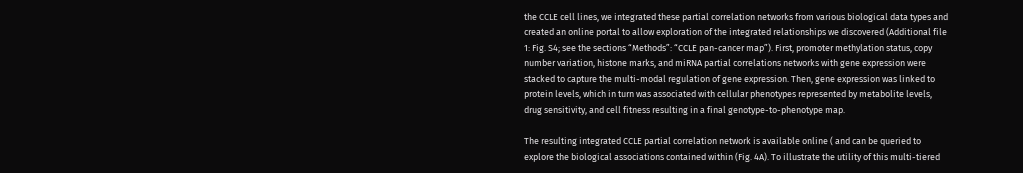the CCLE cell lines, we integrated these partial correlation networks from various biological data types and created an online portal to allow exploration of the integrated relationships we discovered (Additional file 1: Fig. S4; see the sections “Methods”: “CCLE pan-cancer map”). First, promoter methylation status, copy number variation, histone marks, and miRNA partial correlations networks with gene expression were stacked to capture the multi-modal regulation of gene expression. Then, gene expression was linked to protein levels, which in turn was associated with cellular phenotypes represented by metabolite levels, drug sensitivity, and cell fitness resulting in a final genotype-to-phenotype map.

The resulting integrated CCLE partial correlation network is available online ( and can be queried to explore the biological associations contained within (Fig. 4A). To illustrate the utility of this multi-tiered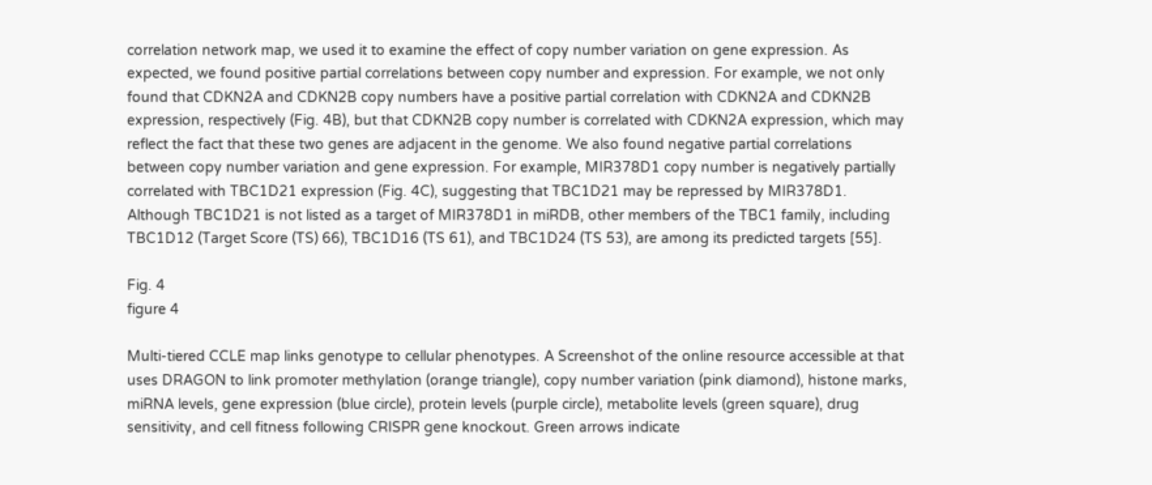correlation network map, we used it to examine the effect of copy number variation on gene expression. As expected, we found positive partial correlations between copy number and expression. For example, we not only found that CDKN2A and CDKN2B copy numbers have a positive partial correlation with CDKN2A and CDKN2B expression, respectively (Fig. 4B), but that CDKN2B copy number is correlated with CDKN2A expression, which may reflect the fact that these two genes are adjacent in the genome. We also found negative partial correlations between copy number variation and gene expression. For example, MIR378D1 copy number is negatively partially correlated with TBC1D21 expression (Fig. 4C), suggesting that TBC1D21 may be repressed by MIR378D1. Although TBC1D21 is not listed as a target of MIR378D1 in miRDB, other members of the TBC1 family, including TBC1D12 (Target Score (TS) 66), TBC1D16 (TS 61), and TBC1D24 (TS 53), are among its predicted targets [55].

Fig. 4
figure 4

Multi-tiered CCLE map links genotype to cellular phenotypes. A Screenshot of the online resource accessible at that uses DRAGON to link promoter methylation (orange triangle), copy number variation (pink diamond), histone marks, miRNA levels, gene expression (blue circle), protein levels (purple circle), metabolite levels (green square), drug sensitivity, and cell fitness following CRISPR gene knockout. Green arrows indicate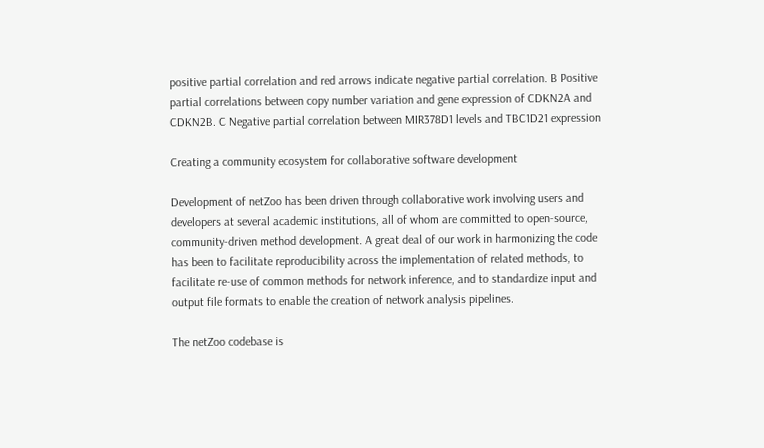positive partial correlation and red arrows indicate negative partial correlation. B Positive partial correlations between copy number variation and gene expression of CDKN2A and CDKN2B. C Negative partial correlation between MIR378D1 levels and TBC1D21 expression

Creating a community ecosystem for collaborative software development

Development of netZoo has been driven through collaborative work involving users and developers at several academic institutions, all of whom are committed to open-source, community-driven method development. A great deal of our work in harmonizing the code has been to facilitate reproducibility across the implementation of related methods, to facilitate re-use of common methods for network inference, and to standardize input and output file formats to enable the creation of network analysis pipelines.

The netZoo codebase is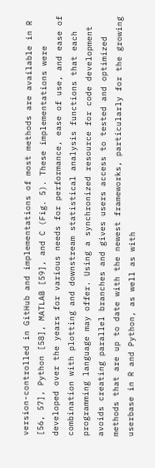version-controlled in GitHub and implementations of most methods are available in R [56, 57], Python [58], MATLAB [59], and C (Fig. 5). These implementations were developed over the years for various needs for performance, ease of use, and ease of combination with plotting and downstream statistical analysis functions that each programming language may offer. Using a synchronized resource for code development avoids creating parallel branches and gives users access to tested and optimized methods that are up to date with the newest frameworks, particularly for the growing userbase in R and Python, as well as with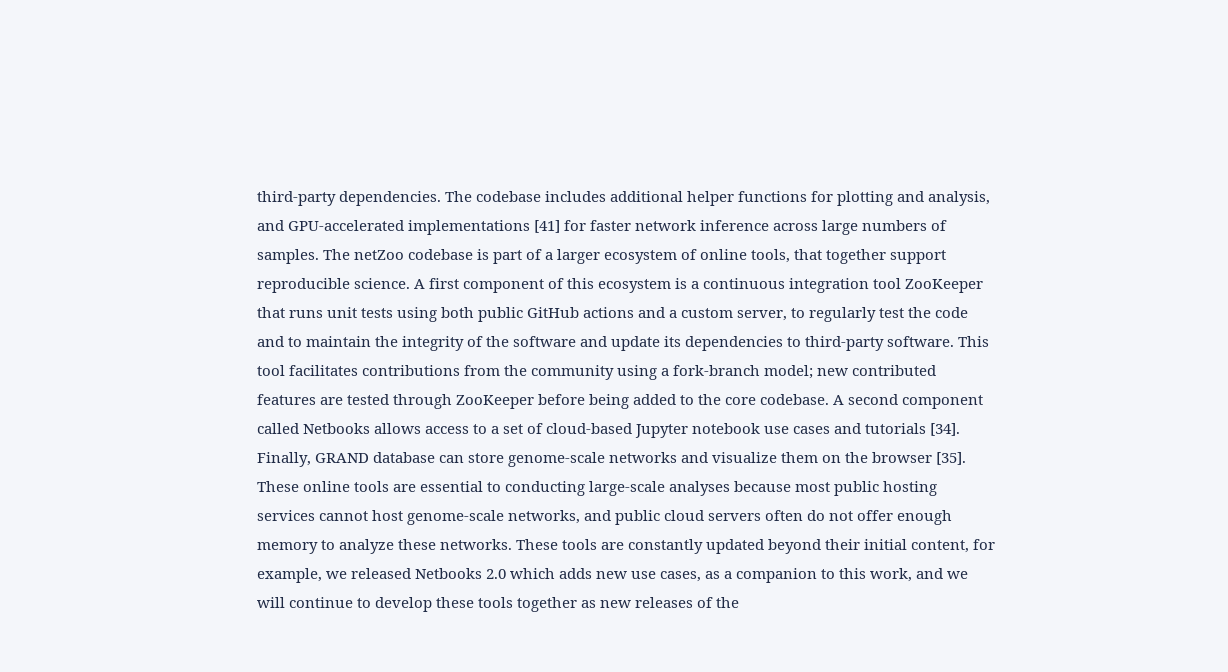third-party dependencies. The codebase includes additional helper functions for plotting and analysis, and GPU-accelerated implementations [41] for faster network inference across large numbers of samples. The netZoo codebase is part of a larger ecosystem of online tools, that together support reproducible science. A first component of this ecosystem is a continuous integration tool ZooKeeper that runs unit tests using both public GitHub actions and a custom server, to regularly test the code and to maintain the integrity of the software and update its dependencies to third-party software. This tool facilitates contributions from the community using a fork-branch model; new contributed features are tested through ZooKeeper before being added to the core codebase. A second component called Netbooks allows access to a set of cloud-based Jupyter notebook use cases and tutorials [34]. Finally, GRAND database can store genome-scale networks and visualize them on the browser [35]. These online tools are essential to conducting large-scale analyses because most public hosting services cannot host genome-scale networks, and public cloud servers often do not offer enough memory to analyze these networks. These tools are constantly updated beyond their initial content, for example, we released Netbooks 2.0 which adds new use cases, as a companion to this work, and we will continue to develop these tools together as new releases of the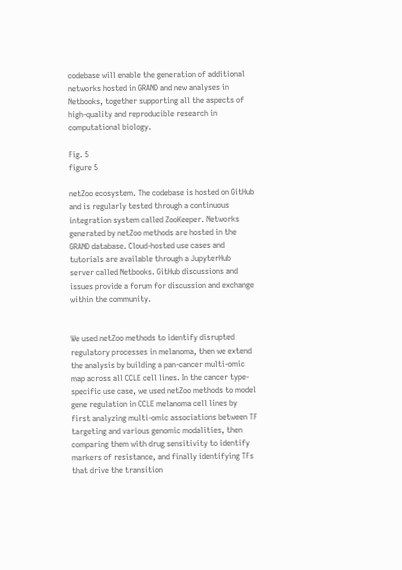codebase will enable the generation of additional networks hosted in GRAND and new analyses in Netbooks, together supporting all the aspects of high-quality and reproducible research in computational biology.

Fig. 5
figure 5

netZoo ecosystem. The codebase is hosted on GitHub and is regularly tested through a continuous integration system called ZooKeeper. Networks generated by netZoo methods are hosted in the GRAND database. Cloud-hosted use cases and tutorials are available through a JupyterHub server called Netbooks. GitHub discussions and issues provide a forum for discussion and exchange within the community.


We used netZoo methods to identify disrupted regulatory processes in melanoma, then we extend the analysis by building a pan-cancer multi-omic map across all CCLE cell lines. In the cancer type-specific use case, we used netZoo methods to model gene regulation in CCLE melanoma cell lines by first analyzing multi-omic associations between TF targeting and various genomic modalities, then comparing them with drug sensitivity to identify markers of resistance, and finally identifying TFs that drive the transition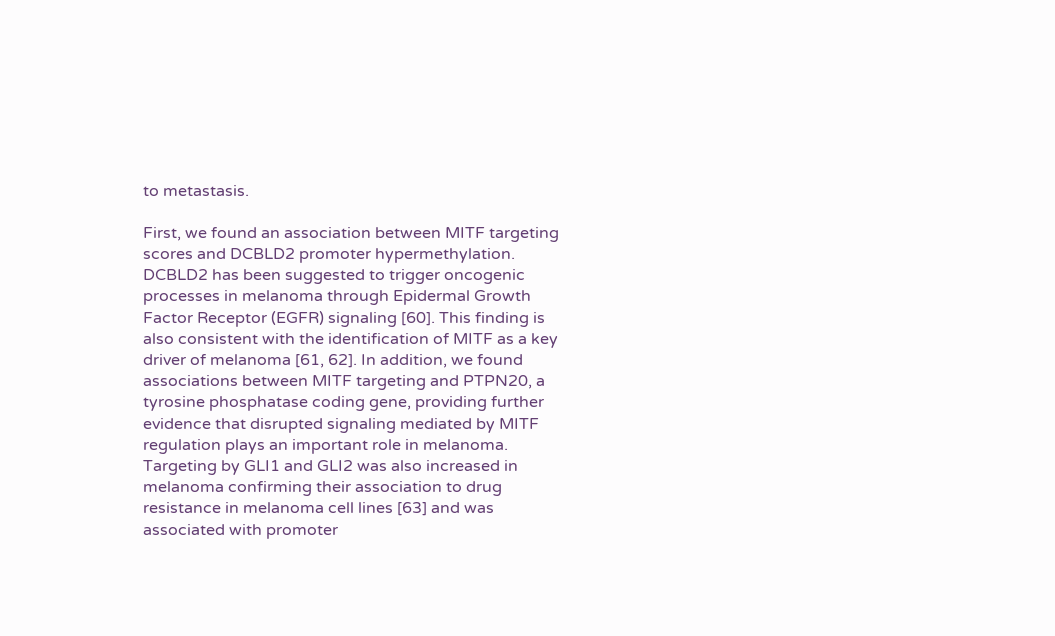to metastasis.

First, we found an association between MITF targeting scores and DCBLD2 promoter hypermethylation. DCBLD2 has been suggested to trigger oncogenic processes in melanoma through Epidermal Growth Factor Receptor (EGFR) signaling [60]. This finding is also consistent with the identification of MITF as a key driver of melanoma [61, 62]. In addition, we found associations between MITF targeting and PTPN20, a tyrosine phosphatase coding gene, providing further evidence that disrupted signaling mediated by MITF regulation plays an important role in melanoma. Targeting by GLI1 and GLI2 was also increased in melanoma confirming their association to drug resistance in melanoma cell lines [63] and was associated with promoter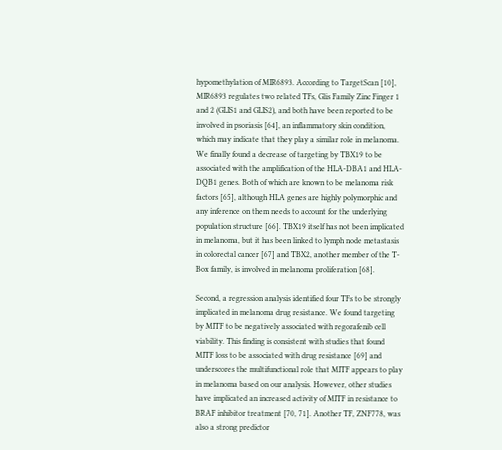hypomethylation of MIR6893. According to TargetScan [10], MIR6893 regulates two related TFs, Glis Family Zinc Finger 1 and 2 (GLIS1 and GLIS2), and both have been reported to be involved in psoriasis [64], an inflammatory skin condition, which may indicate that they play a similar role in melanoma. We finally found a decrease of targeting by TBX19 to be associated with the amplification of the HLA-DBA1 and HLA-DQB1 genes. Both of which are known to be melanoma risk factors [65], although HLA genes are highly polymorphic and any inference on them needs to account for the underlying population structure [66]. TBX19 itself has not been implicated in melanoma, but it has been linked to lymph node metastasis in colorectal cancer [67] and TBX2, another member of the T-Box family, is involved in melanoma proliferation [68].

Second, a regression analysis identified four TFs to be strongly implicated in melanoma drug resistance. We found targeting by MITF to be negatively associated with regorafenib cell viability. This finding is consistent with studies that found MITF loss to be associated with drug resistance [69] and underscores the multifunctional role that MITF appears to play in melanoma based on our analysis. However, other studies have implicated an increased activity of MITF in resistance to BRAF inhibitor treatment [70, 71]. Another TF, ZNF778, was also a strong predictor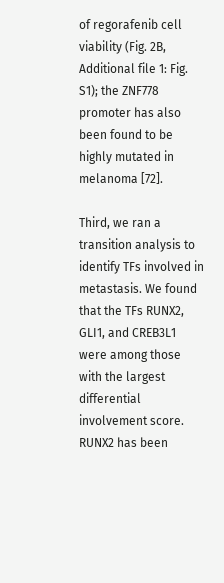of regorafenib cell viability (Fig. 2B, Additional file 1: Fig. S1); the ZNF778 promoter has also been found to be highly mutated in melanoma [72].

Third, we ran a transition analysis to identify TFs involved in metastasis. We found that the TFs RUNX2, GLI1, and CREB3L1 were among those with the largest differential involvement score. RUNX2 has been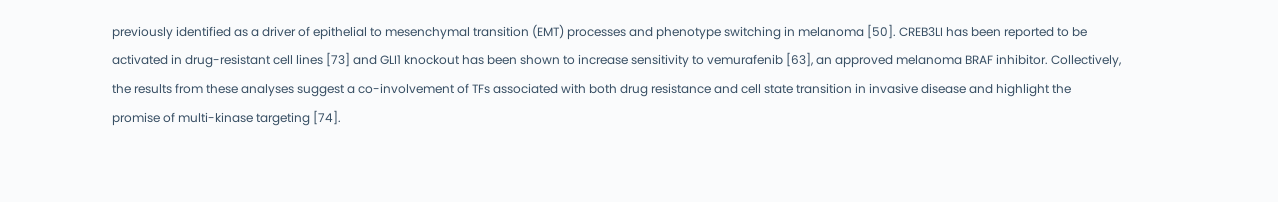previously identified as a driver of epithelial to mesenchymal transition (EMT) processes and phenotype switching in melanoma [50]. CREB3LI has been reported to be activated in drug-resistant cell lines [73] and GLI1 knockout has been shown to increase sensitivity to vemurafenib [63], an approved melanoma BRAF inhibitor. Collectively, the results from these analyses suggest a co-involvement of TFs associated with both drug resistance and cell state transition in invasive disease and highlight the promise of multi-kinase targeting [74].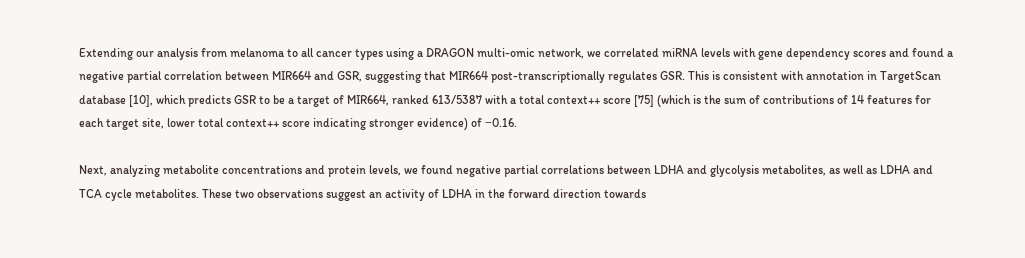Extending our analysis from melanoma to all cancer types using a DRAGON multi-omic network, we correlated miRNA levels with gene dependency scores and found a negative partial correlation between MIR664 and GSR, suggesting that MIR664 post-transcriptionally regulates GSR. This is consistent with annotation in TargetScan database [10], which predicts GSR to be a target of MIR664, ranked 613/5387 with a total context++ score [75] (which is the sum of contributions of 14 features for each target site, lower total context++ score indicating stronger evidence) of −0.16.

Next, analyzing metabolite concentrations and protein levels, we found negative partial correlations between LDHA and glycolysis metabolites, as well as LDHA and TCA cycle metabolites. These two observations suggest an activity of LDHA in the forward direction towards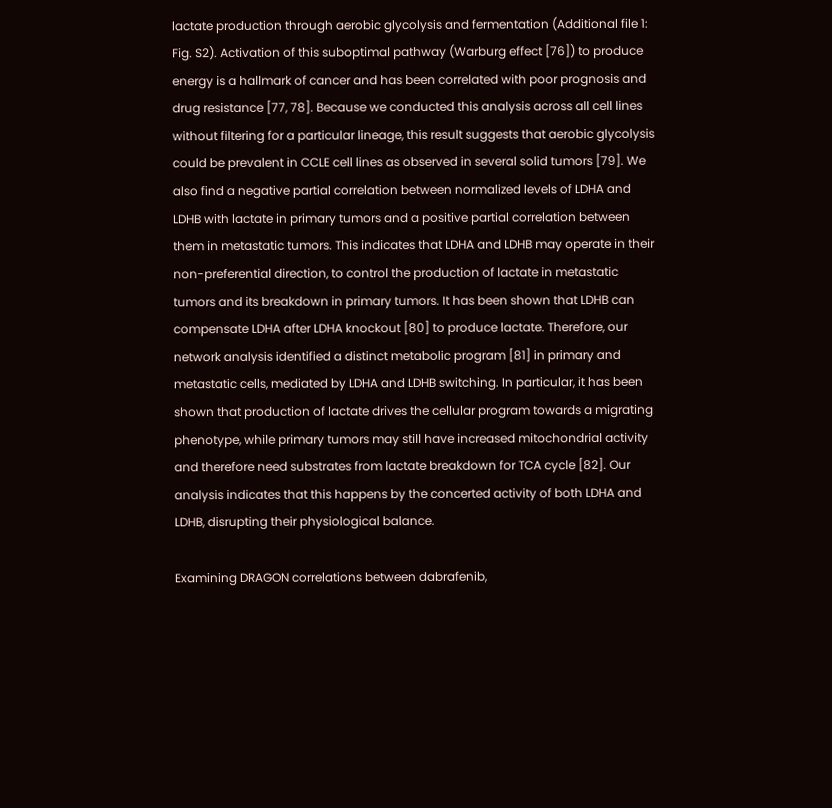lactate production through aerobic glycolysis and fermentation (Additional file 1: Fig. S2). Activation of this suboptimal pathway (Warburg effect [76]) to produce energy is a hallmark of cancer and has been correlated with poor prognosis and drug resistance [77, 78]. Because we conducted this analysis across all cell lines without filtering for a particular lineage, this result suggests that aerobic glycolysis could be prevalent in CCLE cell lines as observed in several solid tumors [79]. We also find a negative partial correlation between normalized levels of LDHA and LDHB with lactate in primary tumors and a positive partial correlation between them in metastatic tumors. This indicates that LDHA and LDHB may operate in their non-preferential direction, to control the production of lactate in metastatic tumors and its breakdown in primary tumors. It has been shown that LDHB can compensate LDHA after LDHA knockout [80] to produce lactate. Therefore, our network analysis identified a distinct metabolic program [81] in primary and metastatic cells, mediated by LDHA and LDHB switching. In particular, it has been shown that production of lactate drives the cellular program towards a migrating phenotype, while primary tumors may still have increased mitochondrial activity and therefore need substrates from lactate breakdown for TCA cycle [82]. Our analysis indicates that this happens by the concerted activity of both LDHA and LDHB, disrupting their physiological balance.

Examining DRAGON correlations between dabrafenib,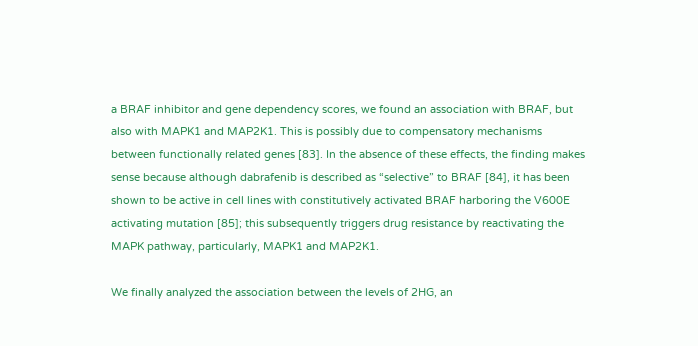a BRAF inhibitor and gene dependency scores, we found an association with BRAF, but also with MAPK1 and MAP2K1. This is possibly due to compensatory mechanisms between functionally related genes [83]. In the absence of these effects, the finding makes sense because although dabrafenib is described as “selective” to BRAF [84], it has been shown to be active in cell lines with constitutively activated BRAF harboring the V600E activating mutation [85]; this subsequently triggers drug resistance by reactivating the MAPK pathway, particularly, MAPK1 and MAP2K1.

We finally analyzed the association between the levels of 2HG, an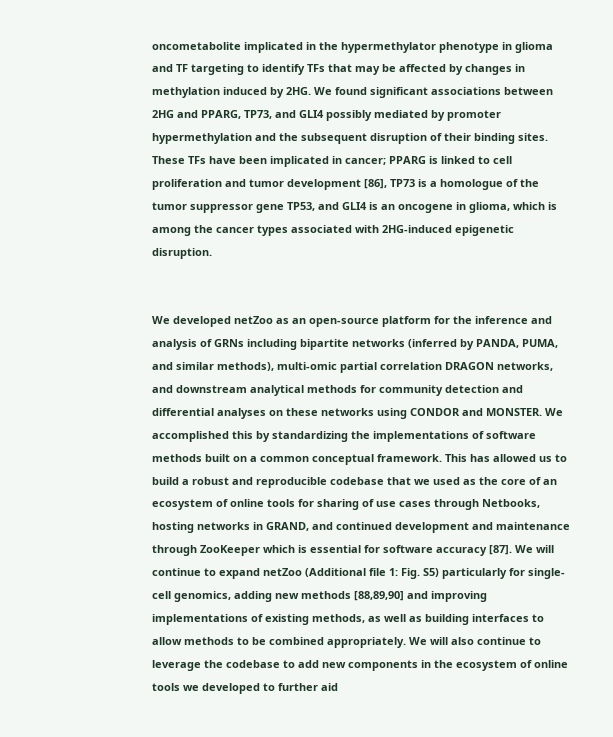oncometabolite implicated in the hypermethylator phenotype in glioma and TF targeting to identify TFs that may be affected by changes in methylation induced by 2HG. We found significant associations between 2HG and PPARG, TP73, and GLI4 possibly mediated by promoter hypermethylation and the subsequent disruption of their binding sites. These TFs have been implicated in cancer; PPARG is linked to cell proliferation and tumor development [86], TP73 is a homologue of the tumor suppressor gene TP53, and GLI4 is an oncogene in glioma, which is among the cancer types associated with 2HG-induced epigenetic disruption.


We developed netZoo as an open-source platform for the inference and analysis of GRNs including bipartite networks (inferred by PANDA, PUMA, and similar methods), multi-omic partial correlation DRAGON networks, and downstream analytical methods for community detection and differential analyses on these networks using CONDOR and MONSTER. We accomplished this by standardizing the implementations of software methods built on a common conceptual framework. This has allowed us to build a robust and reproducible codebase that we used as the core of an ecosystem of online tools for sharing of use cases through Netbooks, hosting networks in GRAND, and continued development and maintenance through ZooKeeper which is essential for software accuracy [87]. We will continue to expand netZoo (Additional file 1: Fig. S5) particularly for single-cell genomics, adding new methods [88,89,90] and improving implementations of existing methods, as well as building interfaces to allow methods to be combined appropriately. We will also continue to leverage the codebase to add new components in the ecosystem of online tools we developed to further aid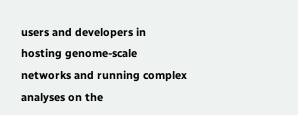users and developers in hosting genome-scale networks and running complex analyses on the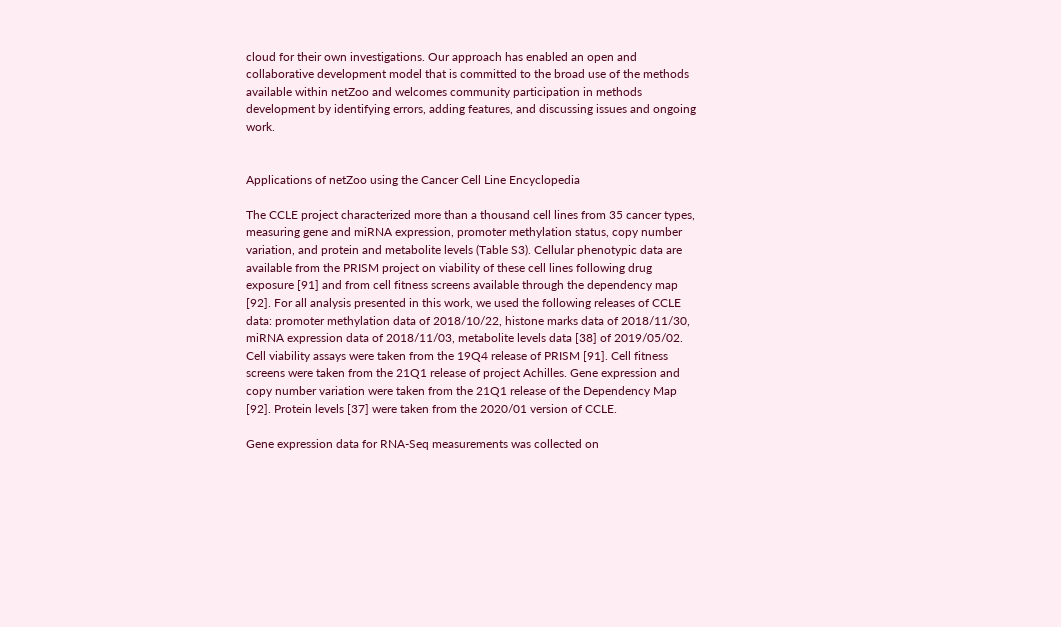cloud for their own investigations. Our approach has enabled an open and collaborative development model that is committed to the broad use of the methods available within netZoo and welcomes community participation in methods development by identifying errors, adding features, and discussing issues and ongoing work.


Applications of netZoo using the Cancer Cell Line Encyclopedia

The CCLE project characterized more than a thousand cell lines from 35 cancer types, measuring gene and miRNA expression, promoter methylation status, copy number variation, and protein and metabolite levels (Table S3). Cellular phenotypic data are available from the PRISM project on viability of these cell lines following drug exposure [91] and from cell fitness screens available through the dependency map [92]. For all analysis presented in this work, we used the following releases of CCLE data: promoter methylation data of 2018/10/22, histone marks data of 2018/11/30, miRNA expression data of 2018/11/03, metabolite levels data [38] of 2019/05/02. Cell viability assays were taken from the 19Q4 release of PRISM [91]. Cell fitness screens were taken from the 21Q1 release of project Achilles. Gene expression and copy number variation were taken from the 21Q1 release of the Dependency Map [92]. Protein levels [37] were taken from the 2020/01 version of CCLE.

Gene expression data for RNA-Seq measurements was collected on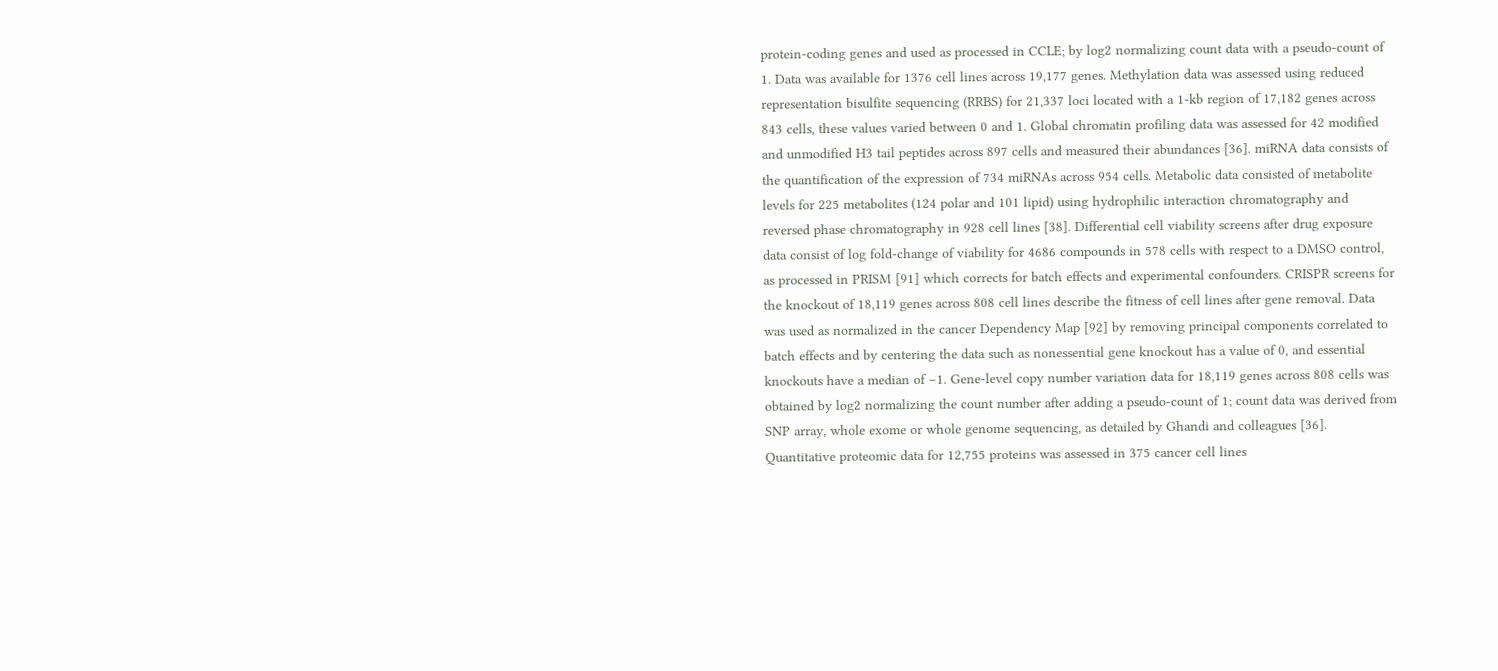protein-coding genes and used as processed in CCLE; by log2 normalizing count data with a pseudo-count of 1. Data was available for 1376 cell lines across 19,177 genes. Methylation data was assessed using reduced representation bisulfite sequencing (RRBS) for 21,337 loci located with a 1-kb region of 17,182 genes across 843 cells, these values varied between 0 and 1. Global chromatin profiling data was assessed for 42 modified and unmodified H3 tail peptides across 897 cells and measured their abundances [36]. miRNA data consists of the quantification of the expression of 734 miRNAs across 954 cells. Metabolic data consisted of metabolite levels for 225 metabolites (124 polar and 101 lipid) using hydrophilic interaction chromatography and reversed phase chromatography in 928 cell lines [38]. Differential cell viability screens after drug exposure data consist of log fold-change of viability for 4686 compounds in 578 cells with respect to a DMSO control, as processed in PRISM [91] which corrects for batch effects and experimental confounders. CRISPR screens for the knockout of 18,119 genes across 808 cell lines describe the fitness of cell lines after gene removal. Data was used as normalized in the cancer Dependency Map [92] by removing principal components correlated to batch effects and by centering the data such as nonessential gene knockout has a value of 0, and essential knockouts have a median of −1. Gene-level copy number variation data for 18,119 genes across 808 cells was obtained by log2 normalizing the count number after adding a pseudo-count of 1; count data was derived from SNP array, whole exome or whole genome sequencing, as detailed by Ghandi and colleagues [36]. Quantitative proteomic data for 12,755 proteins was assessed in 375 cancer cell lines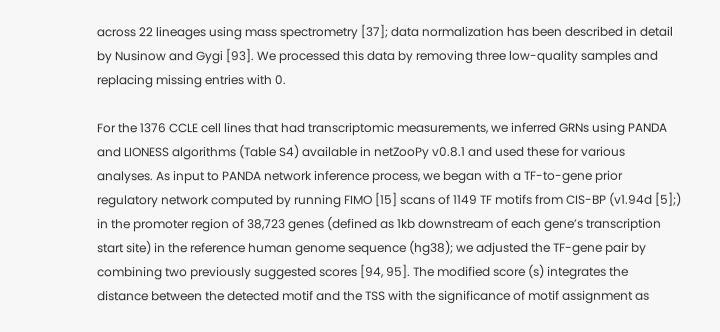across 22 lineages using mass spectrometry [37]; data normalization has been described in detail by Nusinow and Gygi [93]. We processed this data by removing three low-quality samples and replacing missing entries with 0.

For the 1376 CCLE cell lines that had transcriptomic measurements, we inferred GRNs using PANDA and LIONESS algorithms (Table S4) available in netZooPy v0.8.1 and used these for various analyses. As input to PANDA network inference process, we began with a TF-to-gene prior regulatory network computed by running FIMO [15] scans of 1149 TF motifs from CIS-BP (v1.94d [5];) in the promoter region of 38,723 genes (defined as 1kb downstream of each gene’s transcription start site) in the reference human genome sequence (hg38); we adjusted the TF-gene pair by combining two previously suggested scores [94, 95]. The modified score (s) integrates the distance between the detected motif and the TSS with the significance of motif assignment as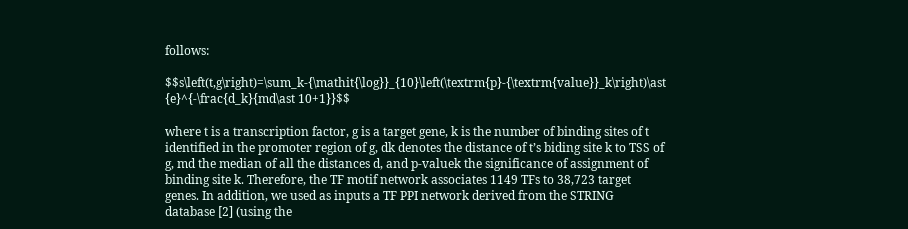follows:

$$s\left(t,g\right)=\sum_k-{\mathit{\log}}_{10}\left(\textrm{p}-{\textrm{value}}_k\right)\ast {e}^{-\frac{d_k}{md\ast 10+1}}$$

where t is a transcription factor, g is a target gene, k is the number of binding sites of t identified in the promoter region of g, dk denotes the distance of t’s biding site k to TSS of g, md the median of all the distances d, and p-valuek the significance of assignment of binding site k. Therefore, the TF motif network associates 1149 TFs to 38,723 target genes. In addition, we used as inputs a TF PPI network derived from the STRING database [2] (using the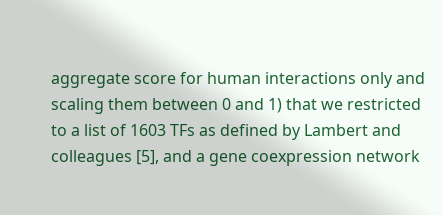aggregate score for human interactions only and scaling them between 0 and 1) that we restricted to a list of 1603 TFs as defined by Lambert and colleagues [5], and a gene coexpression network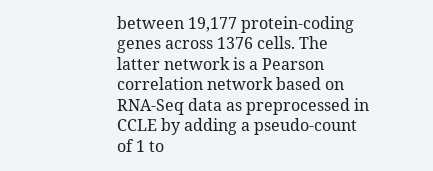between 19,177 protein-coding genes across 1376 cells. The latter network is a Pearson correlation network based on RNA-Seq data as preprocessed in CCLE by adding a pseudo-count of 1 to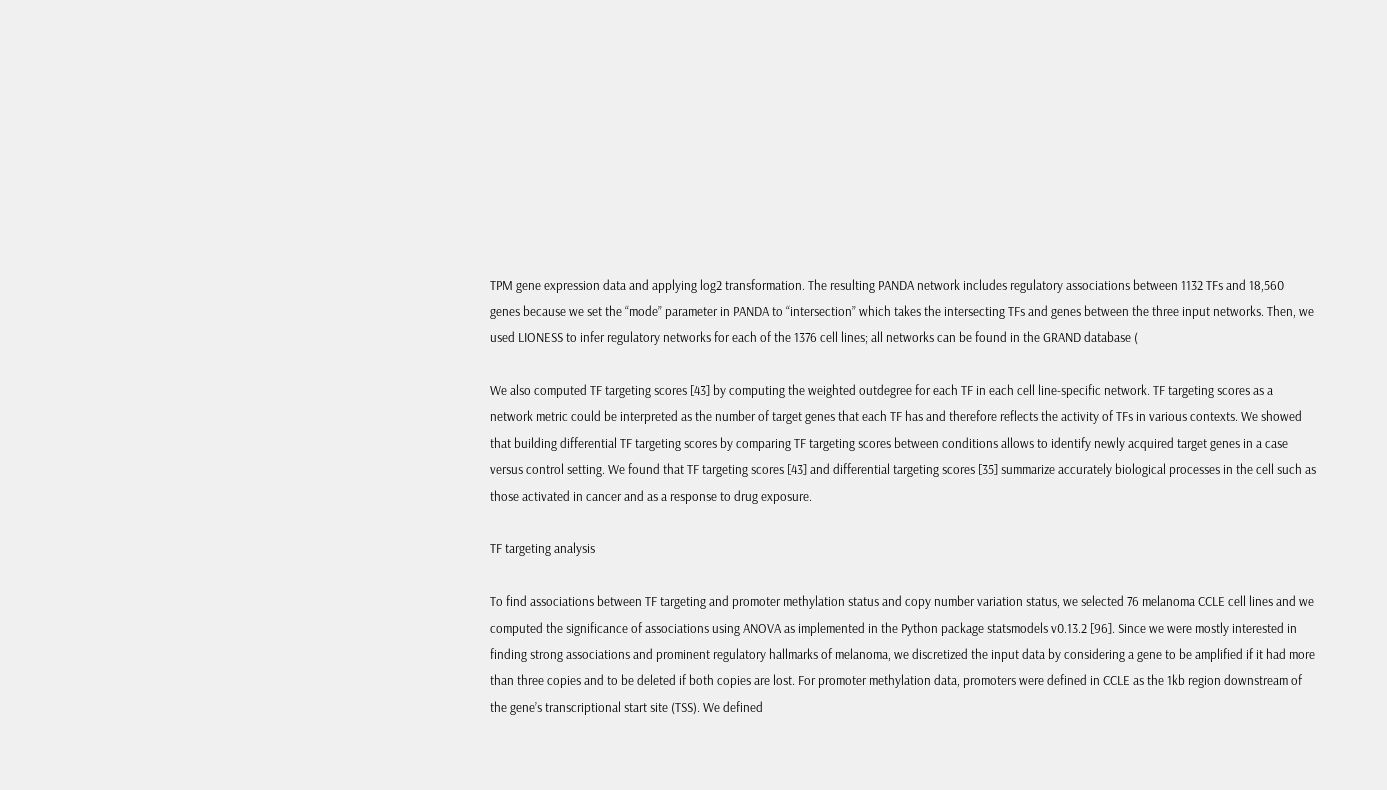TPM gene expression data and applying log2 transformation. The resulting PANDA network includes regulatory associations between 1132 TFs and 18,560 genes because we set the “mode” parameter in PANDA to “intersection” which takes the intersecting TFs and genes between the three input networks. Then, we used LIONESS to infer regulatory networks for each of the 1376 cell lines; all networks can be found in the GRAND database (

We also computed TF targeting scores [43] by computing the weighted outdegree for each TF in each cell line-specific network. TF targeting scores as a network metric could be interpreted as the number of target genes that each TF has and therefore reflects the activity of TFs in various contexts. We showed that building differential TF targeting scores by comparing TF targeting scores between conditions allows to identify newly acquired target genes in a case versus control setting. We found that TF targeting scores [43] and differential targeting scores [35] summarize accurately biological processes in the cell such as those activated in cancer and as a response to drug exposure.

TF targeting analysis

To find associations between TF targeting and promoter methylation status and copy number variation status, we selected 76 melanoma CCLE cell lines and we computed the significance of associations using ANOVA as implemented in the Python package statsmodels v0.13.2 [96]. Since we were mostly interested in finding strong associations and prominent regulatory hallmarks of melanoma, we discretized the input data by considering a gene to be amplified if it had more than three copies and to be deleted if both copies are lost. For promoter methylation data, promoters were defined in CCLE as the 1kb region downstream of the gene’s transcriptional start site (TSS). We defined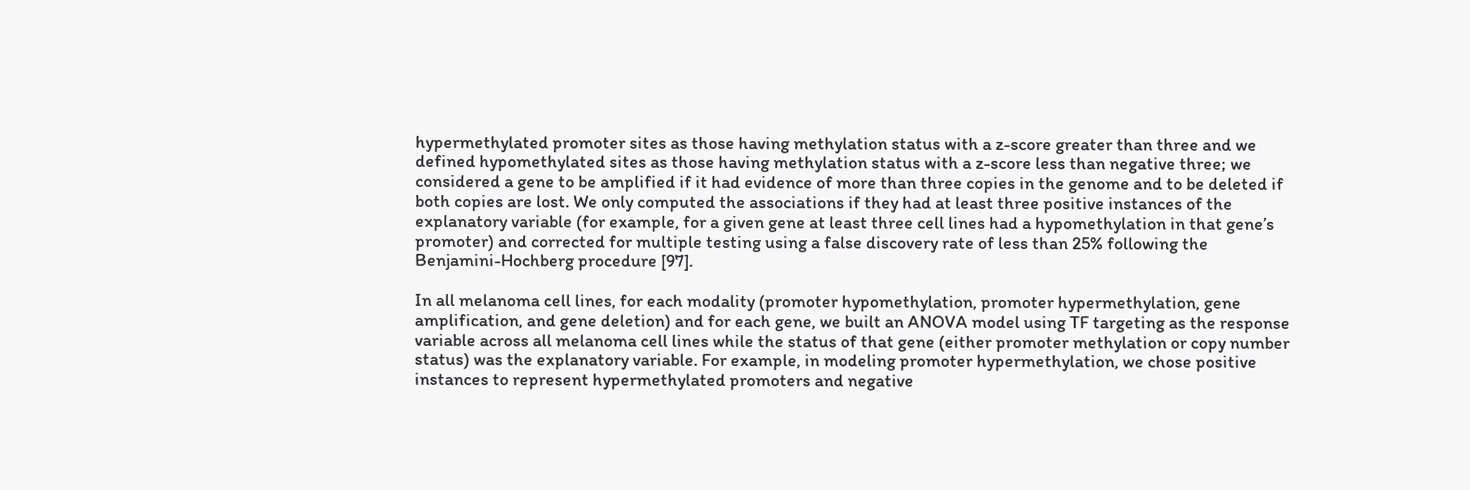hypermethylated promoter sites as those having methylation status with a z-score greater than three and we defined hypomethylated sites as those having methylation status with a z-score less than negative three; we considered a gene to be amplified if it had evidence of more than three copies in the genome and to be deleted if both copies are lost. We only computed the associations if they had at least three positive instances of the explanatory variable (for example, for a given gene at least three cell lines had a hypomethylation in that gene’s promoter) and corrected for multiple testing using a false discovery rate of less than 25% following the Benjamini-Hochberg procedure [97].

In all melanoma cell lines, for each modality (promoter hypomethylation, promoter hypermethylation, gene amplification, and gene deletion) and for each gene, we built an ANOVA model using TF targeting as the response variable across all melanoma cell lines while the status of that gene (either promoter methylation or copy number status) was the explanatory variable. For example, in modeling promoter hypermethylation, we chose positive instances to represent hypermethylated promoters and negative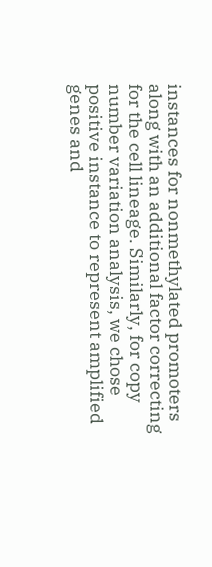instances for nonmethylated promoters along with an additional factor correcting for the cell lineage. Similarly, for copy number variation analysis, we chose positive instance to represent amplified genes and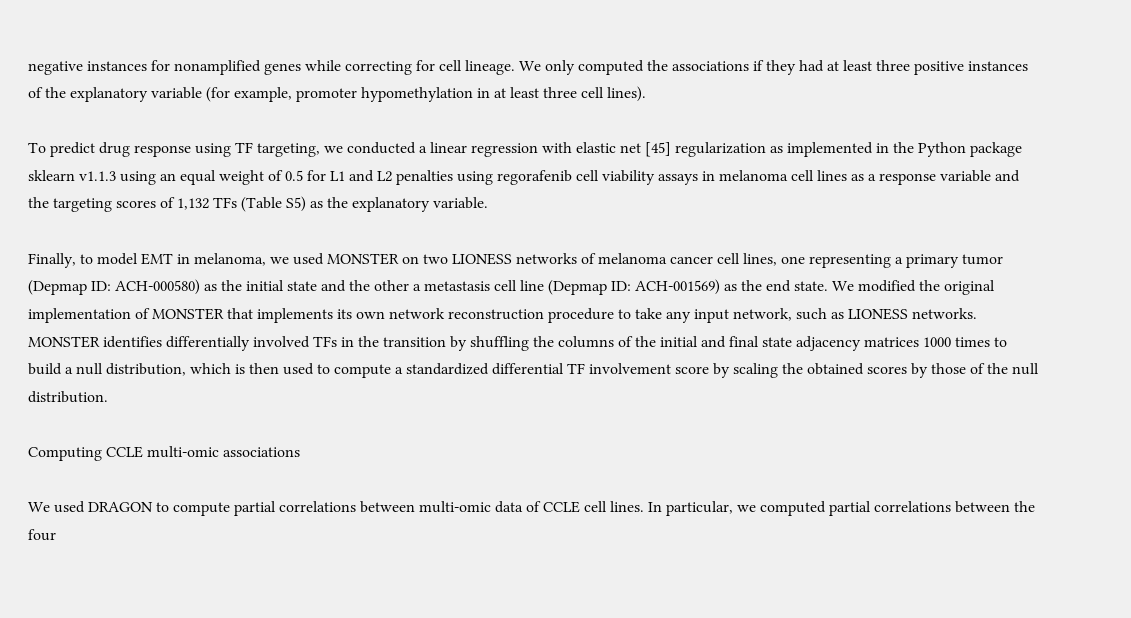negative instances for nonamplified genes while correcting for cell lineage. We only computed the associations if they had at least three positive instances of the explanatory variable (for example, promoter hypomethylation in at least three cell lines).

To predict drug response using TF targeting, we conducted a linear regression with elastic net [45] regularization as implemented in the Python package sklearn v1.1.3 using an equal weight of 0.5 for L1 and L2 penalties using regorafenib cell viability assays in melanoma cell lines as a response variable and the targeting scores of 1,132 TFs (Table S5) as the explanatory variable.

Finally, to model EMT in melanoma, we used MONSTER on two LIONESS networks of melanoma cancer cell lines, one representing a primary tumor (Depmap ID: ACH-000580) as the initial state and the other a metastasis cell line (Depmap ID: ACH-001569) as the end state. We modified the original implementation of MONSTER that implements its own network reconstruction procedure to take any input network, such as LIONESS networks. MONSTER identifies differentially involved TFs in the transition by shuffling the columns of the initial and final state adjacency matrices 1000 times to build a null distribution, which is then used to compute a standardized differential TF involvement score by scaling the obtained scores by those of the null distribution.

Computing CCLE multi-omic associations

We used DRAGON to compute partial correlations between multi-omic data of CCLE cell lines. In particular, we computed partial correlations between the four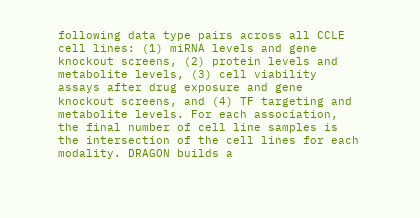following data type pairs across all CCLE cell lines: (1) miRNA levels and gene knockout screens, (2) protein levels and metabolite levels, (3) cell viability assays after drug exposure and gene knockout screens, and (4) TF targeting and metabolite levels. For each association, the final number of cell line samples is the intersection of the cell lines for each modality. DRAGON builds a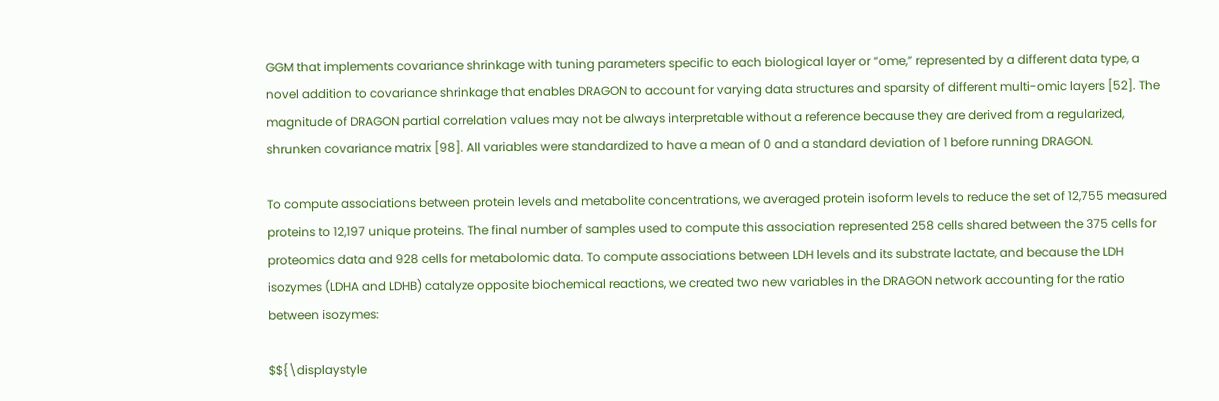GGM that implements covariance shrinkage with tuning parameters specific to each biological layer or “ome,” represented by a different data type, a novel addition to covariance shrinkage that enables DRAGON to account for varying data structures and sparsity of different multi-omic layers [52]. The magnitude of DRAGON partial correlation values may not be always interpretable without a reference because they are derived from a regularized, shrunken covariance matrix [98]. All variables were standardized to have a mean of 0 and a standard deviation of 1 before running DRAGON.

To compute associations between protein levels and metabolite concentrations, we averaged protein isoform levels to reduce the set of 12,755 measured proteins to 12,197 unique proteins. The final number of samples used to compute this association represented 258 cells shared between the 375 cells for proteomics data and 928 cells for metabolomic data. To compute associations between LDH levels and its substrate lactate, and because the LDH isozymes (LDHA and LDHB) catalyze opposite biochemical reactions, we created two new variables in the DRAGON network accounting for the ratio between isozymes:

$${\displaystyle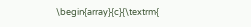\begin{array}{c}{\textrm{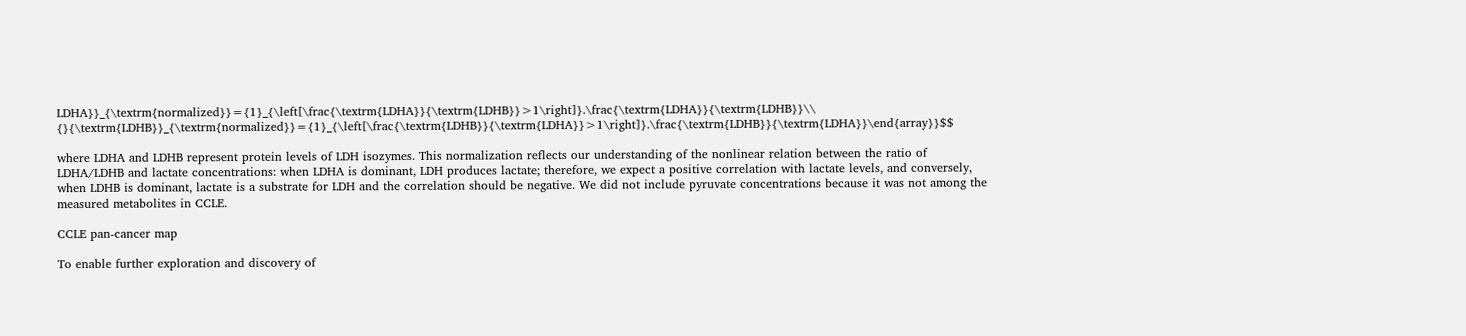LDHA}}_{\textrm{normalized}}={1}_{\left[\frac{\textrm{LDHA}}{\textrm{LDHB}}>1\right]}.\frac{\textrm{LDHA}}{\textrm{LDHB}}\\ {}{\textrm{LDHB}}_{\textrm{normalized}}={1}_{\left[\frac{\textrm{LDHB}}{\textrm{LDHA}}>1\right]}.\frac{\textrm{LDHB}}{\textrm{LDHA}}\end{array}}$$

where LDHA and LDHB represent protein levels of LDH isozymes. This normalization reflects our understanding of the nonlinear relation between the ratio of LDHA/LDHB and lactate concentrations: when LDHA is dominant, LDH produces lactate; therefore, we expect a positive correlation with lactate levels, and conversely, when LDHB is dominant, lactate is a substrate for LDH and the correlation should be negative. We did not include pyruvate concentrations because it was not among the measured metabolites in CCLE.

CCLE pan-cancer map

To enable further exploration and discovery of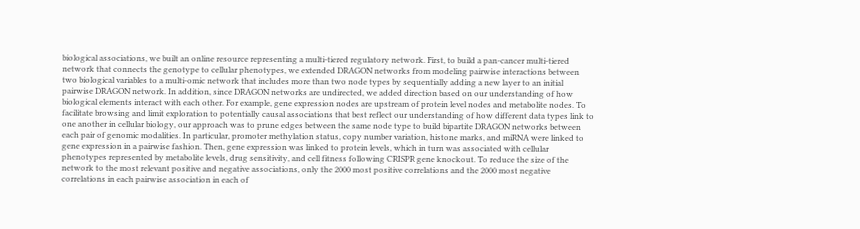biological associations, we built an online resource representing a multi-tiered regulatory network. First, to build a pan-cancer multi-tiered network that connects the genotype to cellular phenotypes, we extended DRAGON networks from modeling pairwise interactions between two biological variables to a multi-omic network that includes more than two node types by sequentially adding a new layer to an initial pairwise DRAGON network. In addition, since DRAGON networks are undirected, we added direction based on our understanding of how biological elements interact with each other. For example, gene expression nodes are upstream of protein level nodes and metabolite nodes. To facilitate browsing and limit exploration to potentially causal associations that best reflect our understanding of how different data types link to one another in cellular biology, our approach was to prune edges between the same node type to build bipartite DRAGON networks between each pair of genomic modalities. In particular, promoter methylation status, copy number variation, histone marks, and miRNA were linked to gene expression in a pairwise fashion. Then, gene expression was linked to protein levels, which in turn was associated with cellular phenotypes represented by metabolite levels, drug sensitivity, and cell fitness following CRISPR gene knockout. To reduce the size of the network to the most relevant positive and negative associations, only the 2000 most positive correlations and the 2000 most negative correlations in each pairwise association in each of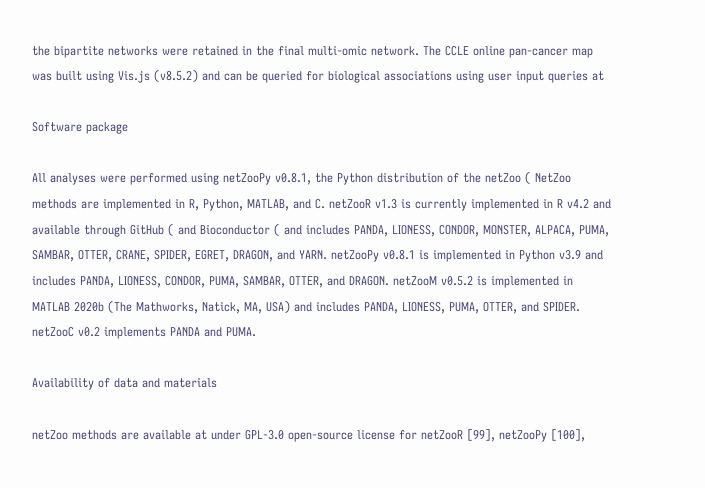the bipartite networks were retained in the final multi-omic network. The CCLE online pan-cancer map was built using Vis.js (v8.5.2) and can be queried for biological associations using user input queries at

Software package

All analyses were performed using netZooPy v0.8.1, the Python distribution of the netZoo ( NetZoo methods are implemented in R, Python, MATLAB, and C. netZooR v1.3 is currently implemented in R v4.2 and available through GitHub ( and Bioconductor ( and includes PANDA, LIONESS, CONDOR, MONSTER, ALPACA, PUMA, SAMBAR, OTTER, CRANE, SPIDER, EGRET, DRAGON, and YARN. netZooPy v0.8.1 is implemented in Python v3.9 and includes PANDA, LIONESS, CONDOR, PUMA, SAMBAR, OTTER, and DRAGON. netZooM v0.5.2 is implemented in MATLAB 2020b (The Mathworks, Natick, MA, USA) and includes PANDA, LIONESS, PUMA, OTTER, and SPIDER. netZooC v0.2 implements PANDA and PUMA.

Availability of data and materials

netZoo methods are available at under GPL-3.0 open-source license for netZooR [99], netZooPy [100],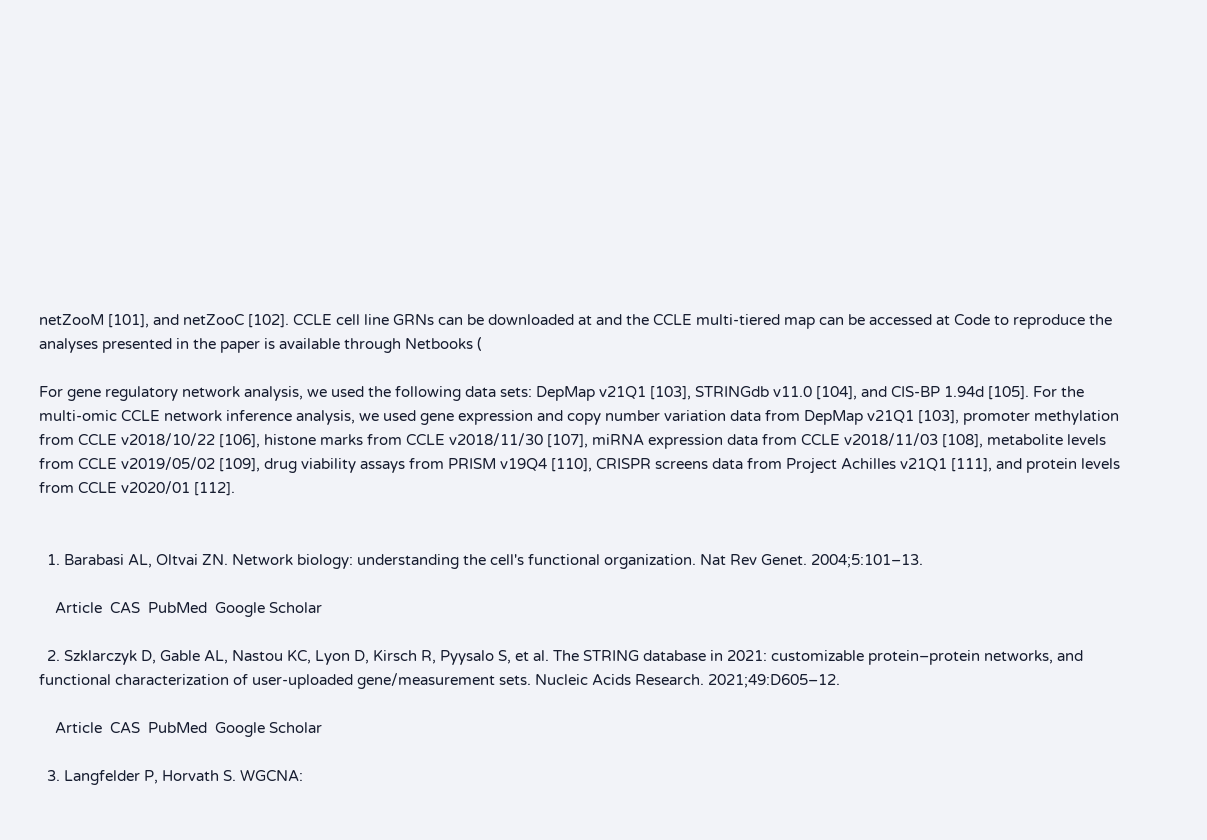netZooM [101], and netZooC [102]. CCLE cell line GRNs can be downloaded at and the CCLE multi-tiered map can be accessed at Code to reproduce the analyses presented in the paper is available through Netbooks (

For gene regulatory network analysis, we used the following data sets: DepMap v21Q1 [103], STRINGdb v11.0 [104], and CIS-BP 1.94d [105]. For the multi-omic CCLE network inference analysis, we used gene expression and copy number variation data from DepMap v21Q1 [103], promoter methylation from CCLE v2018/10/22 [106], histone marks from CCLE v2018/11/30 [107], miRNA expression data from CCLE v2018/11/03 [108], metabolite levels from CCLE v2019/05/02 [109], drug viability assays from PRISM v19Q4 [110], CRISPR screens data from Project Achilles v21Q1 [111], and protein levels from CCLE v2020/01 [112].


  1. Barabasi AL, Oltvai ZN. Network biology: understanding the cell's functional organization. Nat Rev Genet. 2004;5:101–13.

    Article  CAS  PubMed  Google Scholar

  2. Szklarczyk D, Gable AL, Nastou KC, Lyon D, Kirsch R, Pyysalo S, et al. The STRING database in 2021: customizable protein–protein networks, and functional characterization of user-uploaded gene/measurement sets. Nucleic Acids Research. 2021;49:D605–12.

    Article  CAS  PubMed  Google Scholar

  3. Langfelder P, Horvath S. WGCNA: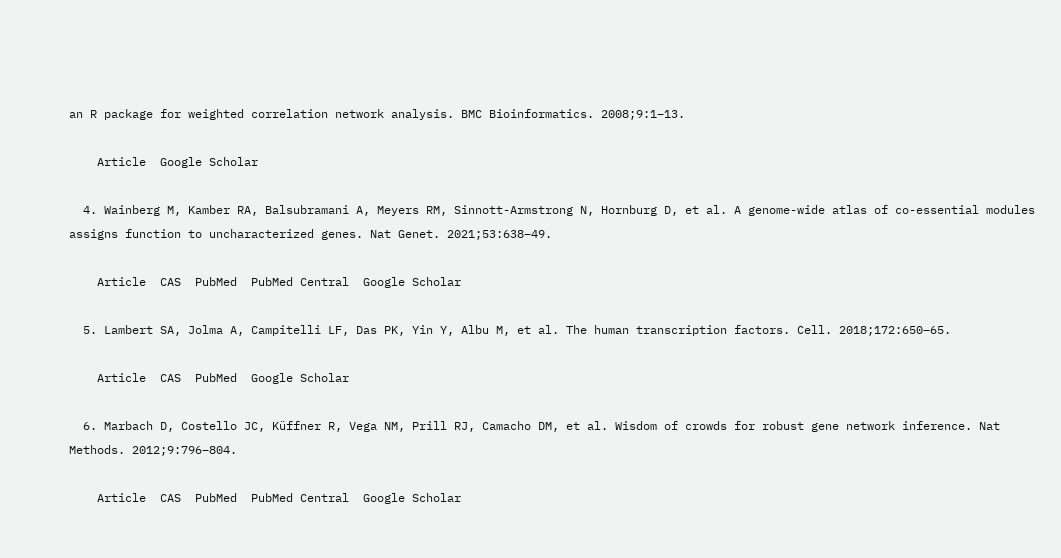an R package for weighted correlation network analysis. BMC Bioinformatics. 2008;9:1–13.

    Article  Google Scholar

  4. Wainberg M, Kamber RA, Balsubramani A, Meyers RM, Sinnott-Armstrong N, Hornburg D, et al. A genome-wide atlas of co-essential modules assigns function to uncharacterized genes. Nat Genet. 2021;53:638–49.

    Article  CAS  PubMed  PubMed Central  Google Scholar

  5. Lambert SA, Jolma A, Campitelli LF, Das PK, Yin Y, Albu M, et al. The human transcription factors. Cell. 2018;172:650–65.

    Article  CAS  PubMed  Google Scholar

  6. Marbach D, Costello JC, Küffner R, Vega NM, Prill RJ, Camacho DM, et al. Wisdom of crowds for robust gene network inference. Nat Methods. 2012;9:796–804.

    Article  CAS  PubMed  PubMed Central  Google Scholar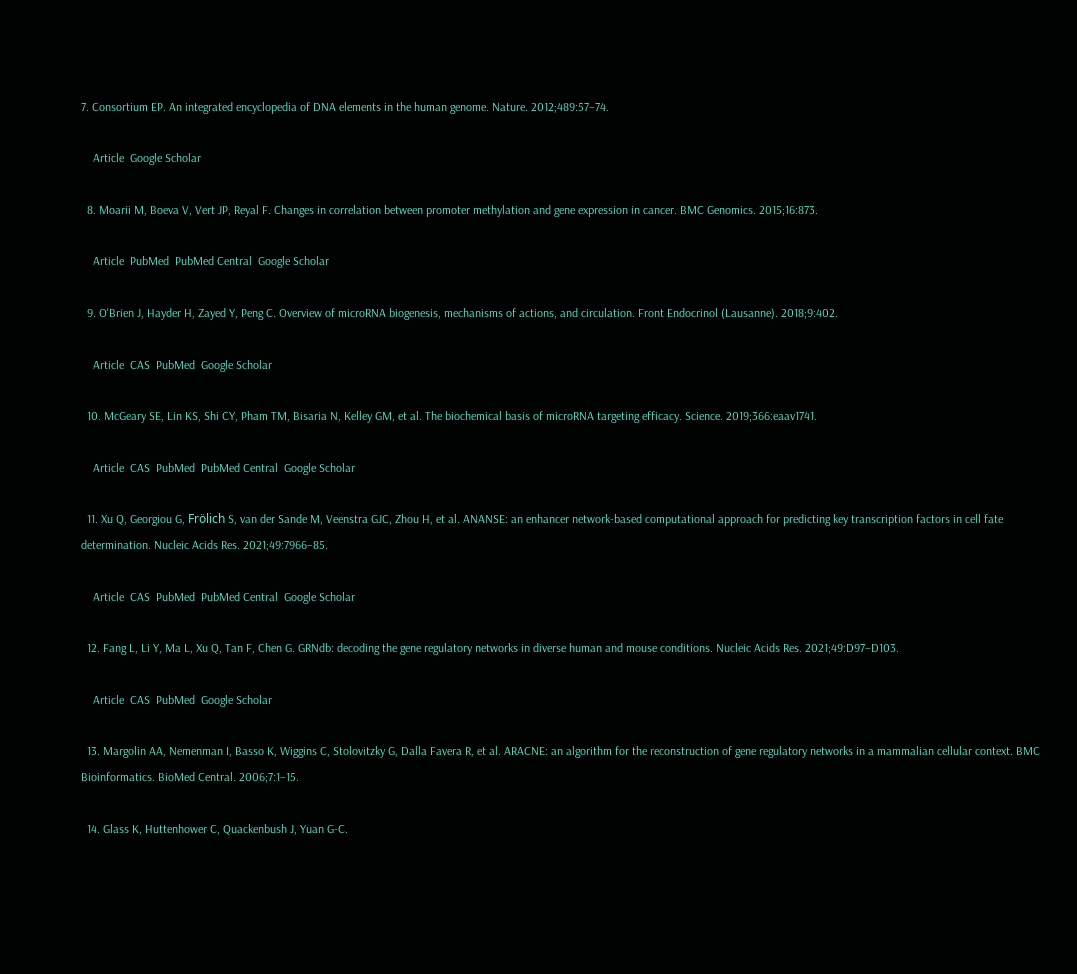7. Consortium EP. An integrated encyclopedia of DNA elements in the human genome. Nature. 2012;489:57–74.

    Article  Google Scholar

  8. Moarii M, Boeva V, Vert JP, Reyal F. Changes in correlation between promoter methylation and gene expression in cancer. BMC Genomics. 2015;16:873.

    Article  PubMed  PubMed Central  Google Scholar

  9. O'Brien J, Hayder H, Zayed Y, Peng C. Overview of microRNA biogenesis, mechanisms of actions, and circulation. Front Endocrinol (Lausanne). 2018;9:402.

    Article  CAS  PubMed  Google Scholar

  10. McGeary SE, Lin KS, Shi CY, Pham TM, Bisaria N, Kelley GM, et al. The biochemical basis of microRNA targeting efficacy. Science. 2019;366:eaav1741.

    Article  CAS  PubMed  PubMed Central  Google Scholar

  11. Xu Q, Georgiou G, Frölich S, van der Sande M, Veenstra GJC, Zhou H, et al. ANANSE: an enhancer network-based computational approach for predicting key transcription factors in cell fate determination. Nucleic Acids Res. 2021;49:7966–85.

    Article  CAS  PubMed  PubMed Central  Google Scholar

  12. Fang L, Li Y, Ma L, Xu Q, Tan F, Chen G. GRNdb: decoding the gene regulatory networks in diverse human and mouse conditions. Nucleic Acids Res. 2021;49:D97–D103.

    Article  CAS  PubMed  Google Scholar

  13. Margolin AA, Nemenman I, Basso K, Wiggins C, Stolovitzky G, Dalla Favera R, et al. ARACNE: an algorithm for the reconstruction of gene regulatory networks in a mammalian cellular context. BMC Bioinformatics. BioMed Central. 2006;7:1–15.

  14. Glass K, Huttenhower C, Quackenbush J, Yuan G-C.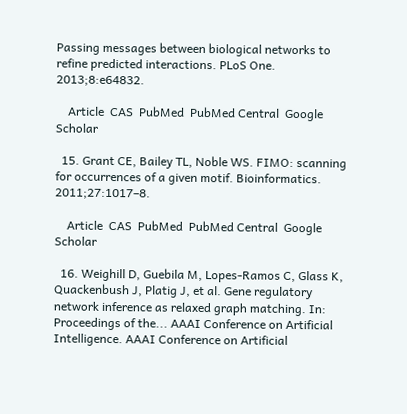Passing messages between biological networks to refine predicted interactions. PLoS One. 2013;8:e64832.

    Article  CAS  PubMed  PubMed Central  Google Scholar

  15. Grant CE, Bailey TL, Noble WS. FIMO: scanning for occurrences of a given motif. Bioinformatics. 2011;27:1017–8.

    Article  CAS  PubMed  PubMed Central  Google Scholar

  16. Weighill D, Guebila M, Lopes-Ramos C, Glass K, Quackenbush J, Platig J, et al. Gene regulatory network inference as relaxed graph matching. In: Proceedings of the... AAAI Conference on Artificial Intelligence. AAAI Conference on Artificial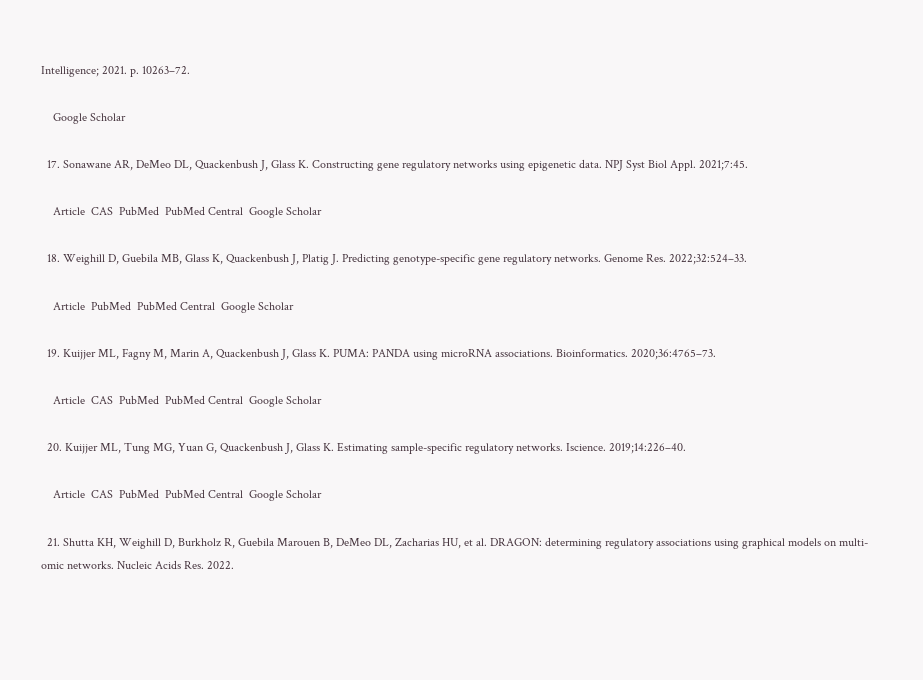Intelligence; 2021. p. 10263–72.

    Google Scholar

  17. Sonawane AR, DeMeo DL, Quackenbush J, Glass K. Constructing gene regulatory networks using epigenetic data. NPJ Syst Biol Appl. 2021;7:45.

    Article  CAS  PubMed  PubMed Central  Google Scholar

  18. Weighill D, Guebila MB, Glass K, Quackenbush J, Platig J. Predicting genotype-specific gene regulatory networks. Genome Res. 2022;32:524–33.

    Article  PubMed  PubMed Central  Google Scholar

  19. Kuijjer ML, Fagny M, Marin A, Quackenbush J, Glass K. PUMA: PANDA using microRNA associations. Bioinformatics. 2020;36:4765–73.

    Article  CAS  PubMed  PubMed Central  Google Scholar

  20. Kuijjer ML, Tung MG, Yuan G, Quackenbush J, Glass K. Estimating sample-specific regulatory networks. Iscience. 2019;14:226–40.

    Article  CAS  PubMed  PubMed Central  Google Scholar

  21. Shutta KH, Weighill D, Burkholz R, Guebila Marouen B, DeMeo DL, Zacharias HU, et al. DRAGON: determining regulatory associations using graphical models on multi-omic networks. Nucleic Acids Res. 2022.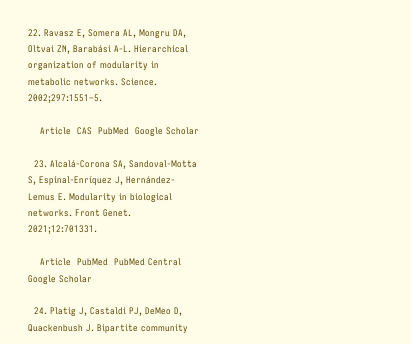22. Ravasz E, Somera AL, Mongru DA, Oltvai ZN, Barabási A-L. Hierarchical organization of modularity in metabolic networks. Science. 2002;297:1551–5.

    Article  CAS  PubMed  Google Scholar

  23. Alcalá-Corona SA, Sandoval-Motta S, Espinal-Enríquez J, Hernández-Lemus E. Modularity in biological networks. Front Genet. 2021;12:701331.

    Article  PubMed  PubMed Central  Google Scholar

  24. Platig J, Castaldi PJ, DeMeo D, Quackenbush J. Bipartite community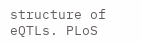structure of eQTLs. PLoS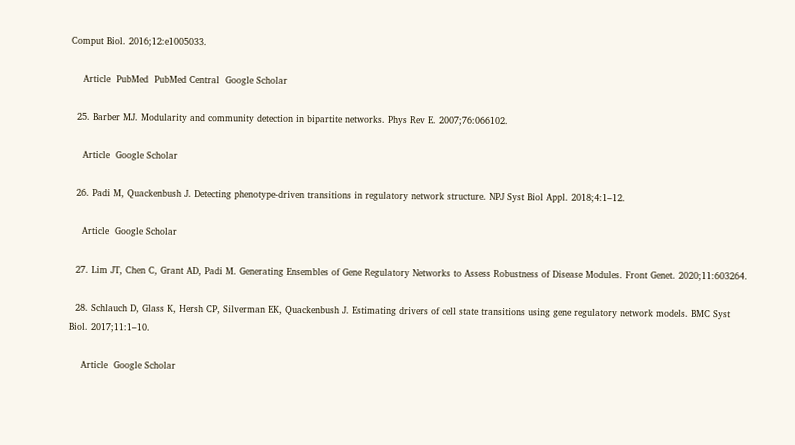Comput Biol. 2016;12:e1005033.

    Article  PubMed  PubMed Central  Google Scholar

  25. Barber MJ. Modularity and community detection in bipartite networks. Phys Rev E. 2007;76:066102.

    Article  Google Scholar

  26. Padi M, Quackenbush J. Detecting phenotype-driven transitions in regulatory network structure. NPJ Syst Biol Appl. 2018;4:1–12.

    Article  Google Scholar

  27. Lim JT, Chen C, Grant AD, Padi M. Generating Ensembles of Gene Regulatory Networks to Assess Robustness of Disease Modules. Front Genet. 2020;11:603264.

  28. Schlauch D, Glass K, Hersh CP, Silverman EK, Quackenbush J. Estimating drivers of cell state transitions using gene regulatory network models. BMC Syst Biol. 2017;11:1–10.

    Article  Google Scholar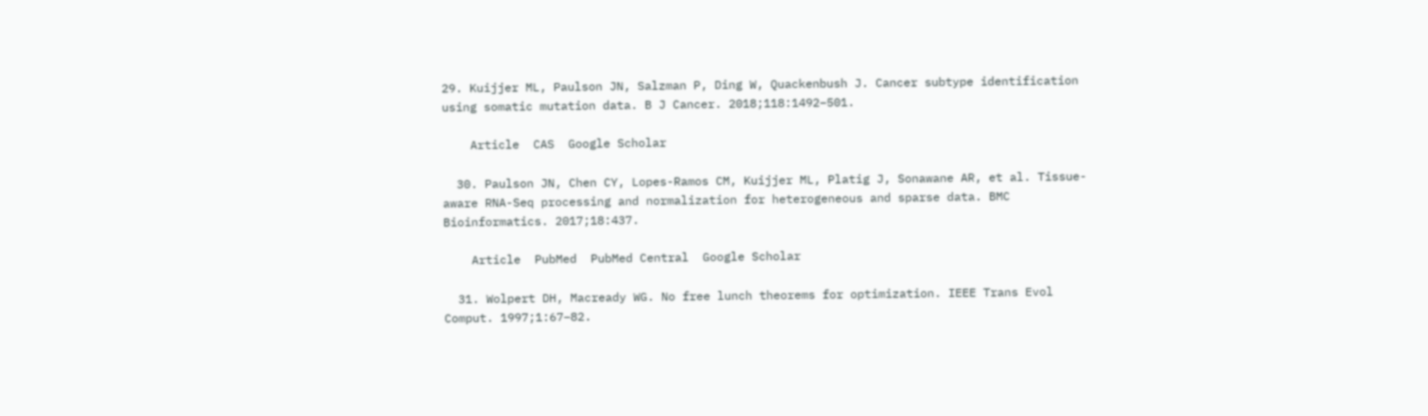29. Kuijjer ML, Paulson JN, Salzman P, Ding W, Quackenbush J. Cancer subtype identification using somatic mutation data. B J Cancer. 2018;118:1492–501.

    Article  CAS  Google Scholar

  30. Paulson JN, Chen CY, Lopes-Ramos CM, Kuijjer ML, Platig J, Sonawane AR, et al. Tissue-aware RNA-Seq processing and normalization for heterogeneous and sparse data. BMC Bioinformatics. 2017;18:437.

    Article  PubMed  PubMed Central  Google Scholar

  31. Wolpert DH, Macready WG. No free lunch theorems for optimization. IEEE Trans Evol Comput. 1997;1:67–82.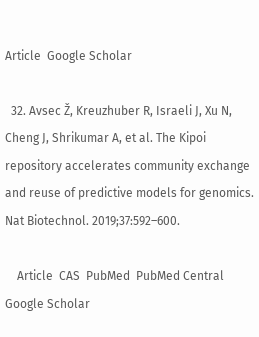Article  Google Scholar

  32. Avsec Ž, Kreuzhuber R, Israeli J, Xu N, Cheng J, Shrikumar A, et al. The Kipoi repository accelerates community exchange and reuse of predictive models for genomics. Nat Biotechnol. 2019;37:592–600.

    Article  CAS  PubMed  PubMed Central  Google Scholar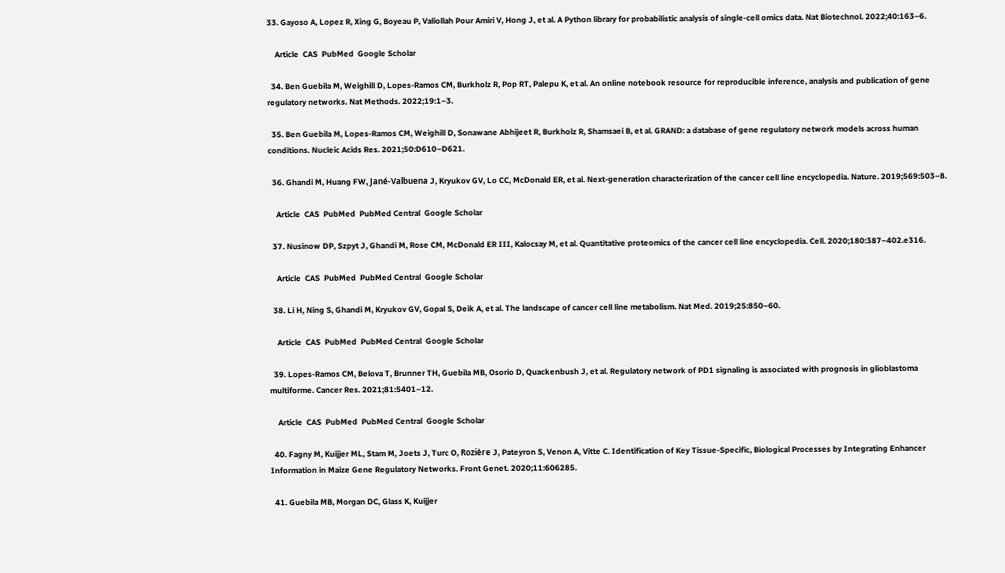33. Gayoso A, Lopez R, Xing G, Boyeau P, Valiollah Pour Amiri V, Hong J, et al. A Python library for probabilistic analysis of single-cell omics data. Nat Biotechnol. 2022;40:163–6.

    Article  CAS  PubMed  Google Scholar

  34. Ben Guebila M, Weighill D, Lopes-Ramos CM, Burkholz R, Pop RT, Palepu K, et al. An online notebook resource for reproducible inference, analysis and publication of gene regulatory networks. Nat Methods. 2022;19:1–3.

  35. Ben Guebila M, Lopes-Ramos CM, Weighill D, Sonawane Abhijeet R, Burkholz R, Shamsaei B, et al. GRAND: a database of gene regulatory network models across human conditions. Nucleic Acids Res. 2021;50:D610–D621.

  36. Ghandi M, Huang FW, Jané-Valbuena J, Kryukov GV, Lo CC, McDonald ER, et al. Next-generation characterization of the cancer cell line encyclopedia. Nature. 2019;569:503–8.

    Article  CAS  PubMed  PubMed Central  Google Scholar

  37. Nusinow DP, Szpyt J, Ghandi M, Rose CM, McDonald ER III, Kalocsay M, et al. Quantitative proteomics of the cancer cell line encyclopedia. Cell. 2020;180:387–402.e316.

    Article  CAS  PubMed  PubMed Central  Google Scholar

  38. Li H, Ning S, Ghandi M, Kryukov GV, Gopal S, Deik A, et al. The landscape of cancer cell line metabolism. Nat Med. 2019;25:850–60.

    Article  CAS  PubMed  PubMed Central  Google Scholar

  39. Lopes-Ramos CM, Belova T, Brunner TH, Guebila MB, Osorio D, Quackenbush J, et al. Regulatory network of PD1 signaling is associated with prognosis in glioblastoma multiforme. Cancer Res. 2021;81:5401–12.

    Article  CAS  PubMed  PubMed Central  Google Scholar

  40. Fagny M, Kuijjer ML, Stam M, Joets J, Turc O, Rozière J, Pateyron S, Venon A, Vitte C. Identification of Key Tissue-Specific, Biological Processes by Integrating Enhancer Information in Maize Gene Regulatory Networks. Front Genet. 2020;11:606285.

  41. Guebila MB, Morgan DC, Glass K, Kuijjer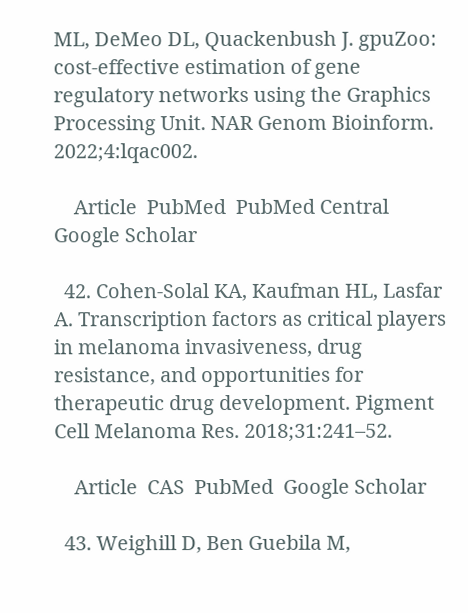ML, DeMeo DL, Quackenbush J. gpuZoo: cost-effective estimation of gene regulatory networks using the Graphics Processing Unit. NAR Genom Bioinform. 2022;4:lqac002.

    Article  PubMed  PubMed Central  Google Scholar

  42. Cohen-Solal KA, Kaufman HL, Lasfar A. Transcription factors as critical players in melanoma invasiveness, drug resistance, and opportunities for therapeutic drug development. Pigment Cell Melanoma Res. 2018;31:241–52.

    Article  CAS  PubMed  Google Scholar

  43. Weighill D, Ben Guebila M,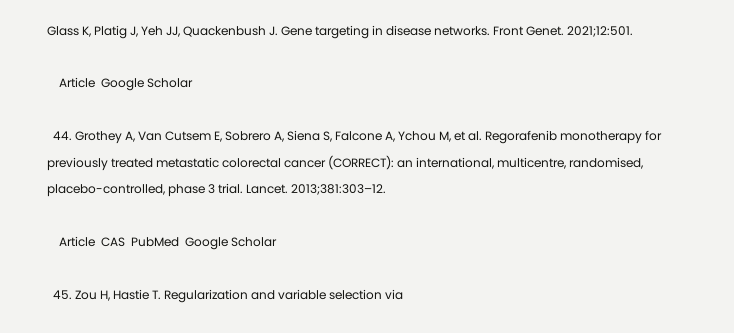Glass K, Platig J, Yeh JJ, Quackenbush J. Gene targeting in disease networks. Front Genet. 2021;12:501.

    Article  Google Scholar

  44. Grothey A, Van Cutsem E, Sobrero A, Siena S, Falcone A, Ychou M, et al. Regorafenib monotherapy for previously treated metastatic colorectal cancer (CORRECT): an international, multicentre, randomised, placebo-controlled, phase 3 trial. Lancet. 2013;381:303–12.

    Article  CAS  PubMed  Google Scholar

  45. Zou H, Hastie T. Regularization and variable selection via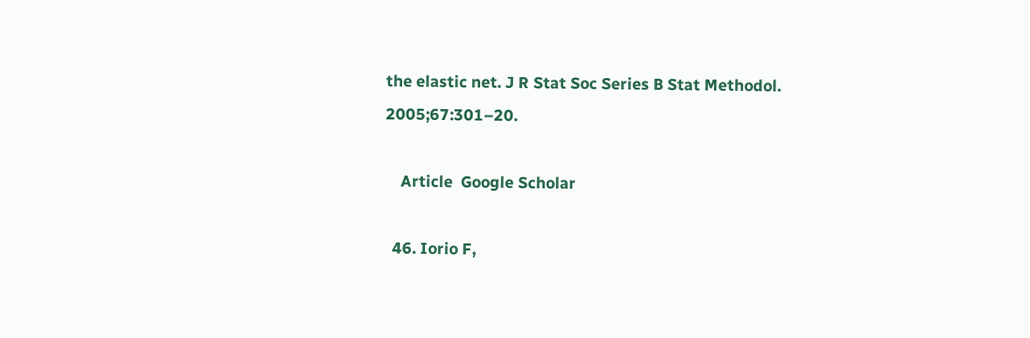the elastic net. J R Stat Soc Series B Stat Methodol. 2005;67:301–20.

    Article  Google Scholar

  46. Iorio F,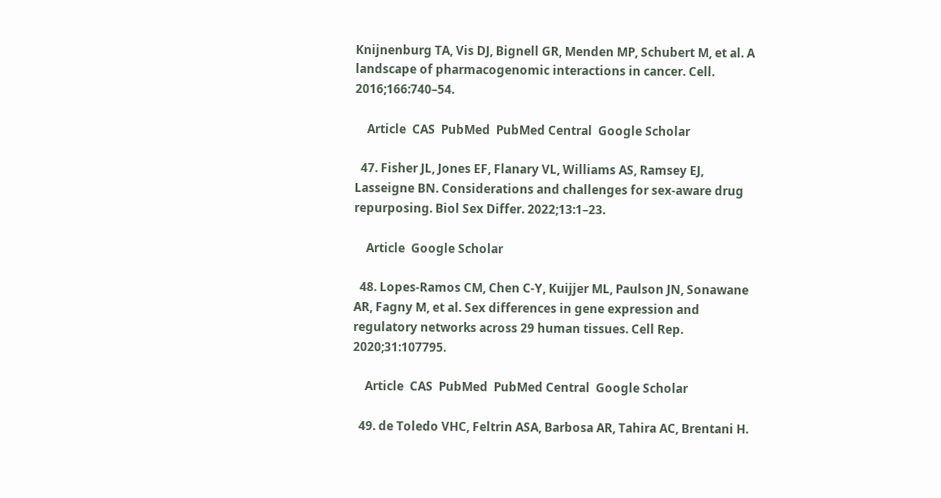Knijnenburg TA, Vis DJ, Bignell GR, Menden MP, Schubert M, et al. A landscape of pharmacogenomic interactions in cancer. Cell. 2016;166:740–54.

    Article  CAS  PubMed  PubMed Central  Google Scholar

  47. Fisher JL, Jones EF, Flanary VL, Williams AS, Ramsey EJ, Lasseigne BN. Considerations and challenges for sex-aware drug repurposing. Biol Sex Differ. 2022;13:1–23.

    Article  Google Scholar

  48. Lopes-Ramos CM, Chen C-Y, Kuijjer ML, Paulson JN, Sonawane AR, Fagny M, et al. Sex differences in gene expression and regulatory networks across 29 human tissues. Cell Rep. 2020;31:107795.

    Article  CAS  PubMed  PubMed Central  Google Scholar

  49. de Toledo VHC, Feltrin ASA, Barbosa AR, Tahira AC, Brentani H.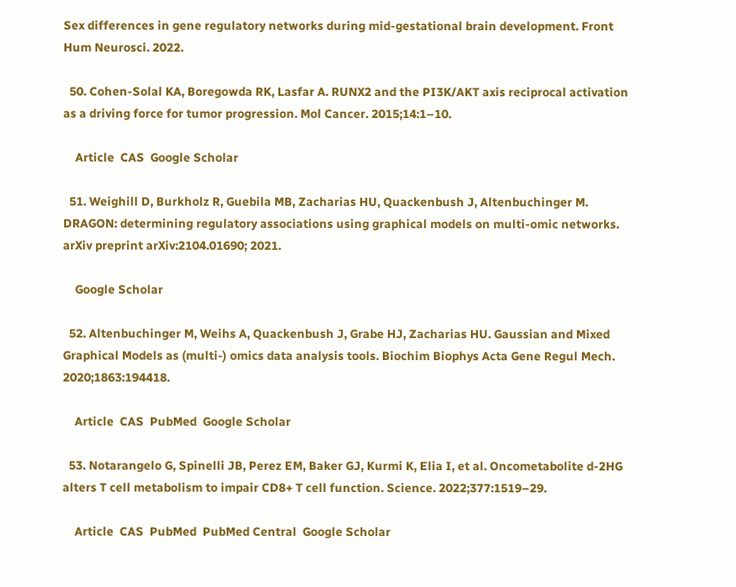Sex differences in gene regulatory networks during mid-gestational brain development. Front Hum Neurosci. 2022.

  50. Cohen-Solal KA, Boregowda RK, Lasfar A. RUNX2 and the PI3K/AKT axis reciprocal activation as a driving force for tumor progression. Mol Cancer. 2015;14:1–10.

    Article  CAS  Google Scholar

  51. Weighill D, Burkholz R, Guebila MB, Zacharias HU, Quackenbush J, Altenbuchinger M. DRAGON: determining regulatory associations using graphical models on multi-omic networks. arXiv preprint arXiv:2104.01690; 2021.

    Google Scholar

  52. Altenbuchinger M, Weihs A, Quackenbush J, Grabe HJ, Zacharias HU. Gaussian and Mixed Graphical Models as (multi-) omics data analysis tools. Biochim Biophys Acta Gene Regul Mech. 2020;1863:194418.

    Article  CAS  PubMed  Google Scholar

  53. Notarangelo G, Spinelli JB, Perez EM, Baker GJ, Kurmi K, Elia I, et al. Oncometabolite d-2HG alters T cell metabolism to impair CD8+ T cell function. Science. 2022;377:1519–29.

    Article  CAS  PubMed  PubMed Central  Google Scholar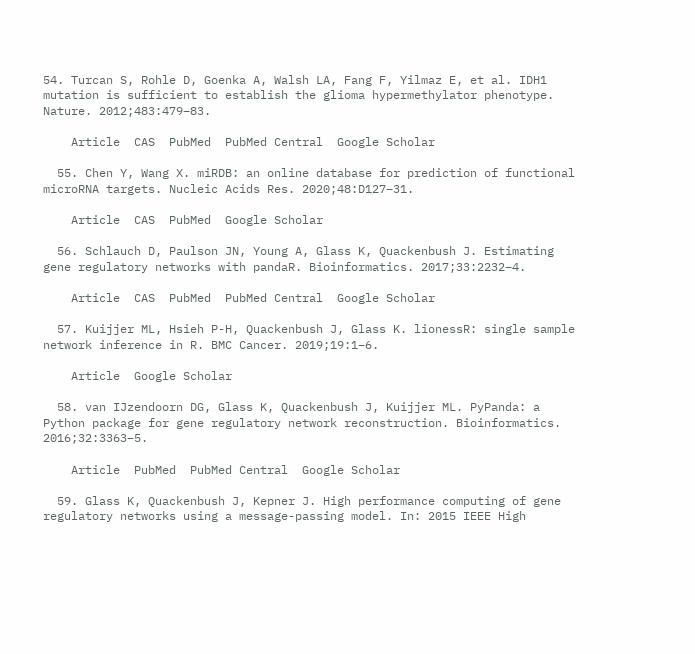54. Turcan S, Rohle D, Goenka A, Walsh LA, Fang F, Yilmaz E, et al. IDH1 mutation is sufficient to establish the glioma hypermethylator phenotype. Nature. 2012;483:479–83.

    Article  CAS  PubMed  PubMed Central  Google Scholar

  55. Chen Y, Wang X. miRDB: an online database for prediction of functional microRNA targets. Nucleic Acids Res. 2020;48:D127–31.

    Article  CAS  PubMed  Google Scholar

  56. Schlauch D, Paulson JN, Young A, Glass K, Quackenbush J. Estimating gene regulatory networks with pandaR. Bioinformatics. 2017;33:2232–4.

    Article  CAS  PubMed  PubMed Central  Google Scholar

  57. Kuijjer ML, Hsieh P-H, Quackenbush J, Glass K. lionessR: single sample network inference in R. BMC Cancer. 2019;19:1–6.

    Article  Google Scholar

  58. van IJzendoorn DG, Glass K, Quackenbush J, Kuijjer ML. PyPanda: a Python package for gene regulatory network reconstruction. Bioinformatics. 2016;32:3363–5.

    Article  PubMed  PubMed Central  Google Scholar

  59. Glass K, Quackenbush J, Kepner J. High performance computing of gene regulatory networks using a message-passing model. In: 2015 IEEE High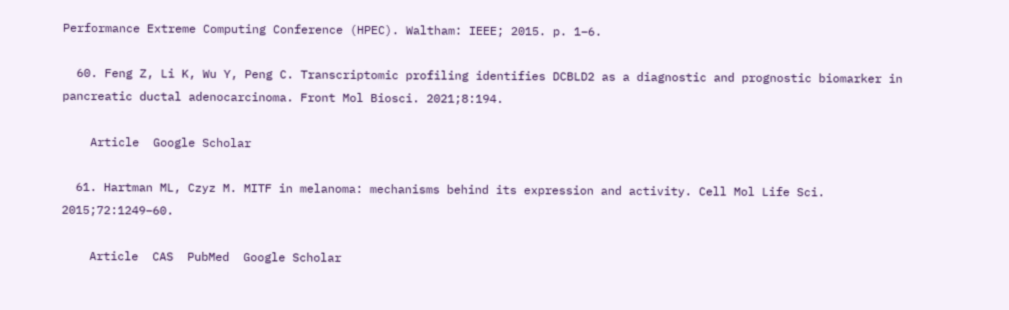Performance Extreme Computing Conference (HPEC). Waltham: IEEE; 2015. p. 1–6.

  60. Feng Z, Li K, Wu Y, Peng C. Transcriptomic profiling identifies DCBLD2 as a diagnostic and prognostic biomarker in pancreatic ductal adenocarcinoma. Front Mol Biosci. 2021;8:194.

    Article  Google Scholar

  61. Hartman ML, Czyz M. MITF in melanoma: mechanisms behind its expression and activity. Cell Mol Life Sci. 2015;72:1249–60.

    Article  CAS  PubMed  Google Scholar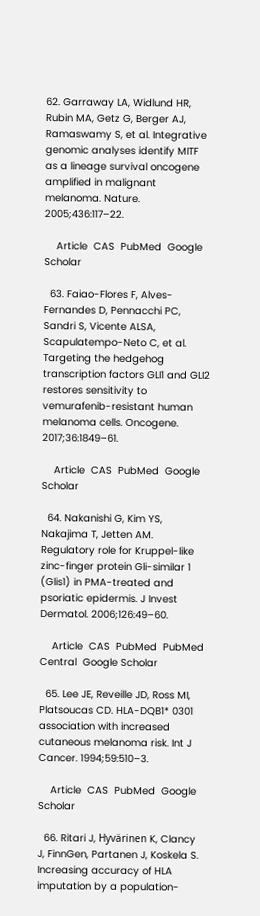62. Garraway LA, Widlund HR, Rubin MA, Getz G, Berger AJ, Ramaswamy S, et al. Integrative genomic analyses identify MITF as a lineage survival oncogene amplified in malignant melanoma. Nature. 2005;436:117–22.

    Article  CAS  PubMed  Google Scholar

  63. Faiao-Flores F, Alves-Fernandes D, Pennacchi PC, Sandri S, Vicente ALSA, Scapulatempo-Neto C, et al. Targeting the hedgehog transcription factors GLI1 and GLI2 restores sensitivity to vemurafenib-resistant human melanoma cells. Oncogene. 2017;36:1849–61.

    Article  CAS  PubMed  Google Scholar

  64. Nakanishi G, Kim YS, Nakajima T, Jetten AM. Regulatory role for Kruppel-like zinc-finger protein Gli-similar 1 (Glis1) in PMA-treated and psoriatic epidermis. J Invest Dermatol. 2006;126:49–60.

    Article  CAS  PubMed  PubMed Central  Google Scholar

  65. Lee JE, Reveille JD, Ross MI, Platsoucas CD. HLA-DQB1* 0301 association with increased cutaneous melanoma risk. Int J Cancer. 1994;59:510–3.

    Article  CAS  PubMed  Google Scholar

  66. Ritari J, Hyvärinen K, Clancy J, FinnGen, Partanen J, Koskela S. Increasing accuracy of HLA imputation by a population-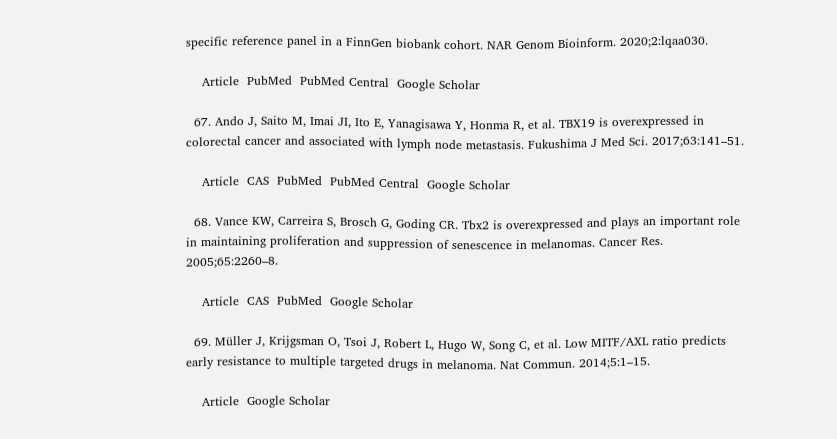specific reference panel in a FinnGen biobank cohort. NAR Genom Bioinform. 2020;2:lqaa030.

    Article  PubMed  PubMed Central  Google Scholar

  67. Ando J, Saito M, Imai JI, Ito E, Yanagisawa Y, Honma R, et al. TBX19 is overexpressed in colorectal cancer and associated with lymph node metastasis. Fukushima J Med Sci. 2017;63:141–51.

    Article  CAS  PubMed  PubMed Central  Google Scholar

  68. Vance KW, Carreira S, Brosch G, Goding CR. Tbx2 is overexpressed and plays an important role in maintaining proliferation and suppression of senescence in melanomas. Cancer Res. 2005;65:2260–8.

    Article  CAS  PubMed  Google Scholar

  69. Müller J, Krijgsman O, Tsoi J, Robert L, Hugo W, Song C, et al. Low MITF/AXL ratio predicts early resistance to multiple targeted drugs in melanoma. Nat Commun. 2014;5:1–15.

    Article  Google Scholar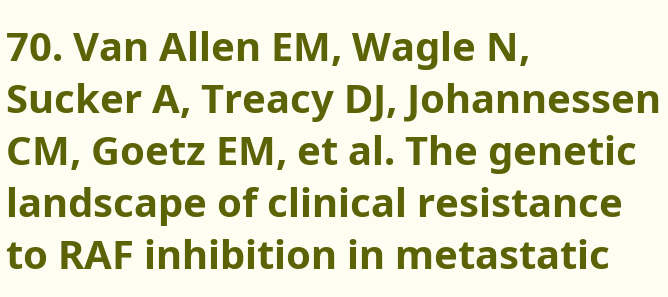70. Van Allen EM, Wagle N, Sucker A, Treacy DJ, Johannessen CM, Goetz EM, et al. The genetic landscape of clinical resistance to RAF inhibition in metastatic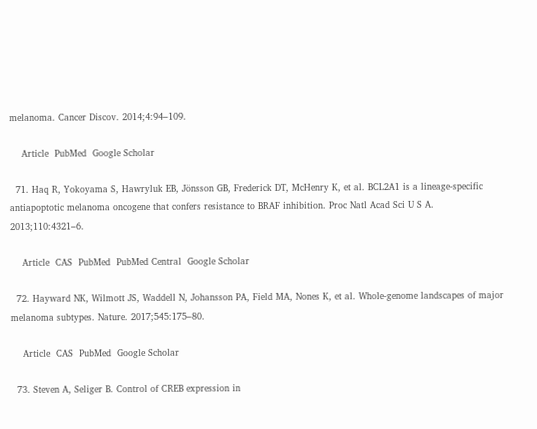melanoma. Cancer Discov. 2014;4:94–109.

    Article  PubMed  Google Scholar

  71. Haq R, Yokoyama S, Hawryluk EB, Jönsson GB, Frederick DT, McHenry K, et al. BCL2A1 is a lineage-specific antiapoptotic melanoma oncogene that confers resistance to BRAF inhibition. Proc Natl Acad Sci U S A. 2013;110:4321–6.

    Article  CAS  PubMed  PubMed Central  Google Scholar

  72. Hayward NK, Wilmott JS, Waddell N, Johansson PA, Field MA, Nones K, et al. Whole-genome landscapes of major melanoma subtypes. Nature. 2017;545:175–80.

    Article  CAS  PubMed  Google Scholar

  73. Steven A, Seliger B. Control of CREB expression in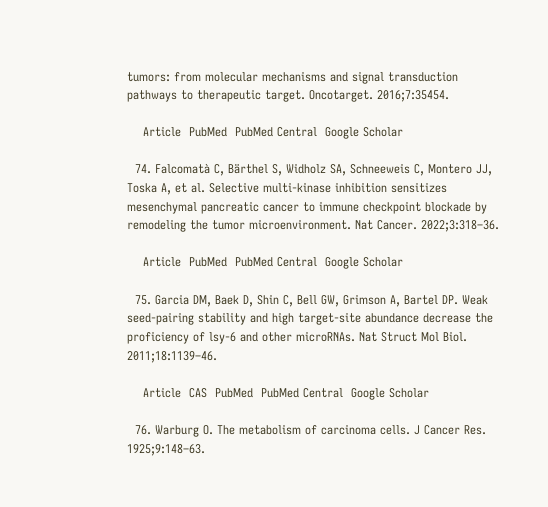tumors: from molecular mechanisms and signal transduction pathways to therapeutic target. Oncotarget. 2016;7:35454.

    Article  PubMed  PubMed Central  Google Scholar

  74. Falcomatà C, Bärthel S, Widholz SA, Schneeweis C, Montero JJ, Toska A, et al. Selective multi-kinase inhibition sensitizes mesenchymal pancreatic cancer to immune checkpoint blockade by remodeling the tumor microenvironment. Nat Cancer. 2022;3:318–36.

    Article  PubMed  PubMed Central  Google Scholar

  75. Garcia DM, Baek D, Shin C, Bell GW, Grimson A, Bartel DP. Weak seed-pairing stability and high target-site abundance decrease the proficiency of lsy-6 and other microRNAs. Nat Struct Mol Biol. 2011;18:1139–46.

    Article  CAS  PubMed  PubMed Central  Google Scholar

  76. Warburg O. The metabolism of carcinoma cells. J Cancer Res. 1925;9:148–63.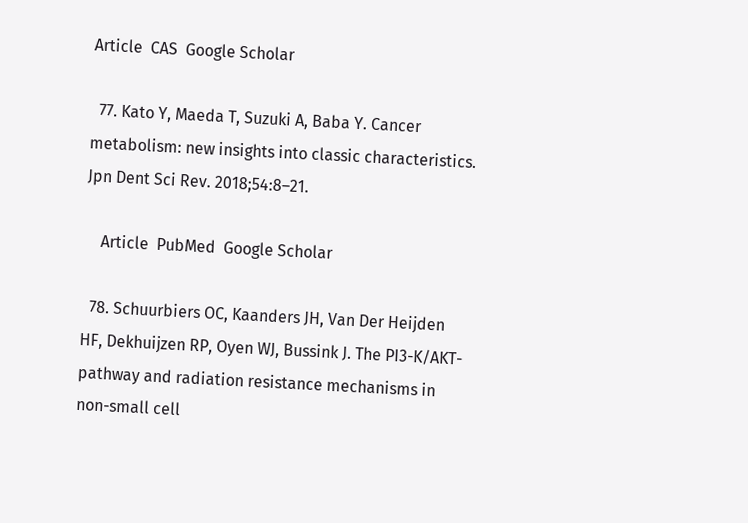Article  CAS  Google Scholar

  77. Kato Y, Maeda T, Suzuki A, Baba Y. Cancer metabolism: new insights into classic characteristics. Jpn Dent Sci Rev. 2018;54:8–21.

    Article  PubMed  Google Scholar

  78. Schuurbiers OC, Kaanders JH, Van Der Heijden HF, Dekhuijzen RP, Oyen WJ, Bussink J. The PI3-K/AKT-pathway and radiation resistance mechanisms in non-small cell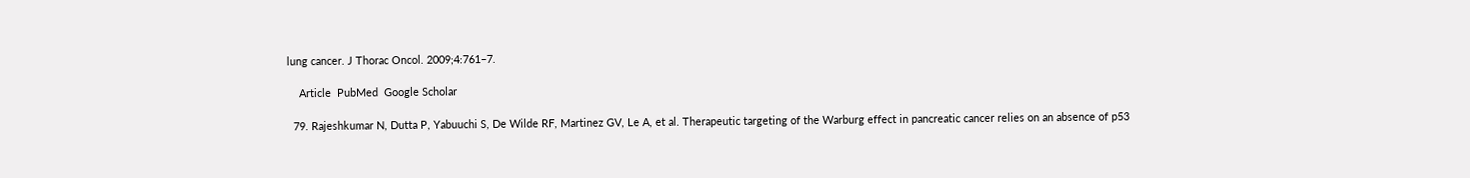lung cancer. J Thorac Oncol. 2009;4:761–7.

    Article  PubMed  Google Scholar

  79. Rajeshkumar N, Dutta P, Yabuuchi S, De Wilde RF, Martinez GV, Le A, et al. Therapeutic targeting of the Warburg effect in pancreatic cancer relies on an absence of p53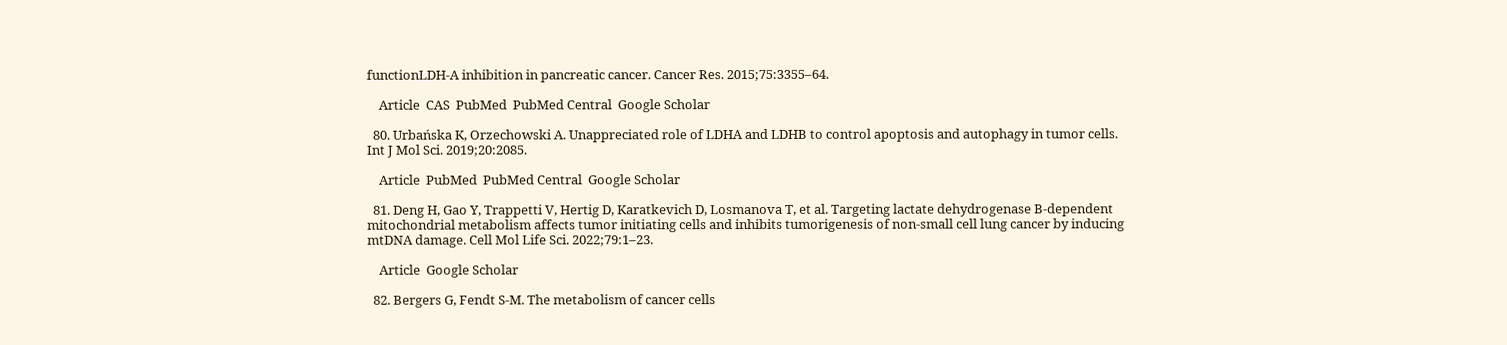functionLDH-A inhibition in pancreatic cancer. Cancer Res. 2015;75:3355–64.

    Article  CAS  PubMed  PubMed Central  Google Scholar

  80. Urbańska K, Orzechowski A. Unappreciated role of LDHA and LDHB to control apoptosis and autophagy in tumor cells. Int J Mol Sci. 2019;20:2085.

    Article  PubMed  PubMed Central  Google Scholar

  81. Deng H, Gao Y, Trappetti V, Hertig D, Karatkevich D, Losmanova T, et al. Targeting lactate dehydrogenase B-dependent mitochondrial metabolism affects tumor initiating cells and inhibits tumorigenesis of non-small cell lung cancer by inducing mtDNA damage. Cell Mol Life Sci. 2022;79:1–23.

    Article  Google Scholar

  82. Bergers G, Fendt S-M. The metabolism of cancer cells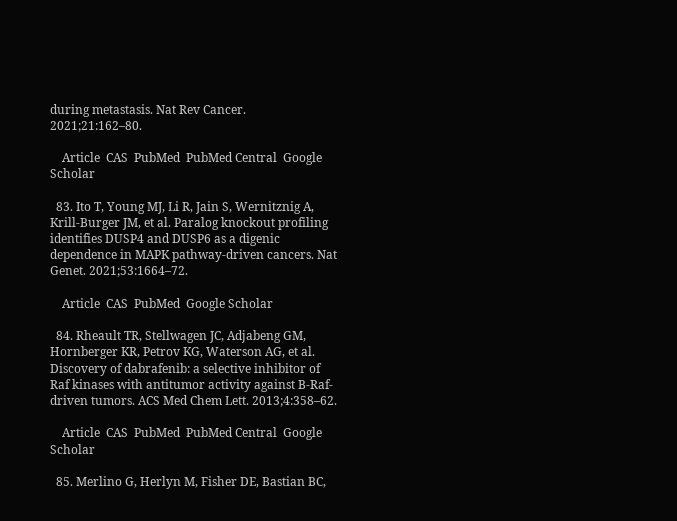during metastasis. Nat Rev Cancer. 2021;21:162–80.

    Article  CAS  PubMed  PubMed Central  Google Scholar

  83. Ito T, Young MJ, Li R, Jain S, Wernitznig A, Krill-Burger JM, et al. Paralog knockout profiling identifies DUSP4 and DUSP6 as a digenic dependence in MAPK pathway-driven cancers. Nat Genet. 2021;53:1664–72.

    Article  CAS  PubMed  Google Scholar

  84. Rheault TR, Stellwagen JC, Adjabeng GM, Hornberger KR, Petrov KG, Waterson AG, et al. Discovery of dabrafenib: a selective inhibitor of Raf kinases with antitumor activity against B-Raf-driven tumors. ACS Med Chem Lett. 2013;4:358–62.

    Article  CAS  PubMed  PubMed Central  Google Scholar

  85. Merlino G, Herlyn M, Fisher DE, Bastian BC,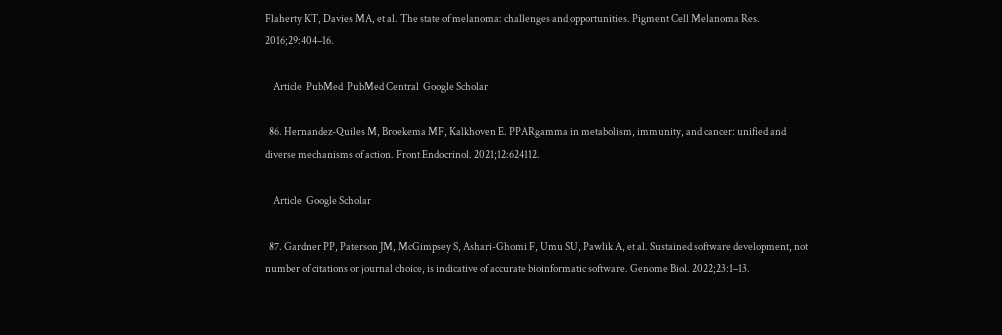Flaherty KT, Davies MA, et al. The state of melanoma: challenges and opportunities. Pigment Cell Melanoma Res. 2016;29:404–16.

    Article  PubMed  PubMed Central  Google Scholar

  86. Hernandez-Quiles M, Broekema MF, Kalkhoven E. PPARgamma in metabolism, immunity, and cancer: unified and diverse mechanisms of action. Front Endocrinol. 2021;12:624112.

    Article  Google Scholar

  87. Gardner PP, Paterson JM, McGimpsey S, Ashari-Ghomi F, Umu SU, Pawlik A, et al. Sustained software development, not number of citations or journal choice, is indicative of accurate bioinformatic software. Genome Biol. 2022;23:1–13.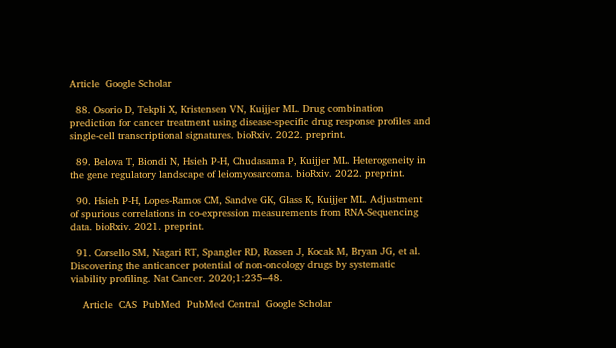Article  Google Scholar

  88. Osorio D, Tekpli X, Kristensen VN, Kuijjer ML. Drug combination prediction for cancer treatment using disease-specific drug response profiles and single-cell transcriptional signatures. bioRxiv. 2022. preprint.

  89. Belova T, Biondi N, Hsieh P-H, Chudasama P, Kuijjer ML. Heterogeneity in the gene regulatory landscape of leiomyosarcoma. bioRxiv. 2022. preprint.

  90. Hsieh P-H, Lopes-Ramos CM, Sandve GK, Glass K, Kuijjer ML. Adjustment of spurious correlations in co-expression measurements from RNA-Sequencing data. bioRxiv. 2021. preprint.

  91. Corsello SM, Nagari RT, Spangler RD, Rossen J, Kocak M, Bryan JG, et al. Discovering the anticancer potential of non-oncology drugs by systematic viability profiling. Nat Cancer. 2020;1:235–48.

    Article  CAS  PubMed  PubMed Central  Google Scholar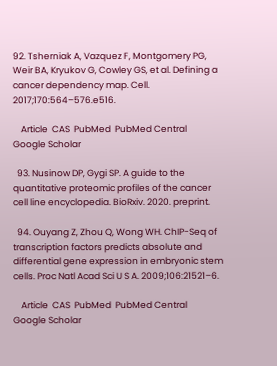92. Tsherniak A, Vazquez F, Montgomery PG, Weir BA, Kryukov G, Cowley GS, et al. Defining a cancer dependency map. Cell. 2017;170:564–576.e516.

    Article  CAS  PubMed  PubMed Central  Google Scholar

  93. Nusinow DP, Gygi SP. A guide to the quantitative proteomic profiles of the cancer cell line encyclopedia. BioRxiv. 2020. preprint.

  94. Ouyang Z, Zhou Q, Wong WH. ChIP-Seq of transcription factors predicts absolute and differential gene expression in embryonic stem cells. Proc Natl Acad Sci U S A. 2009;106:21521–6.

    Article  CAS  PubMed  PubMed Central  Google Scholar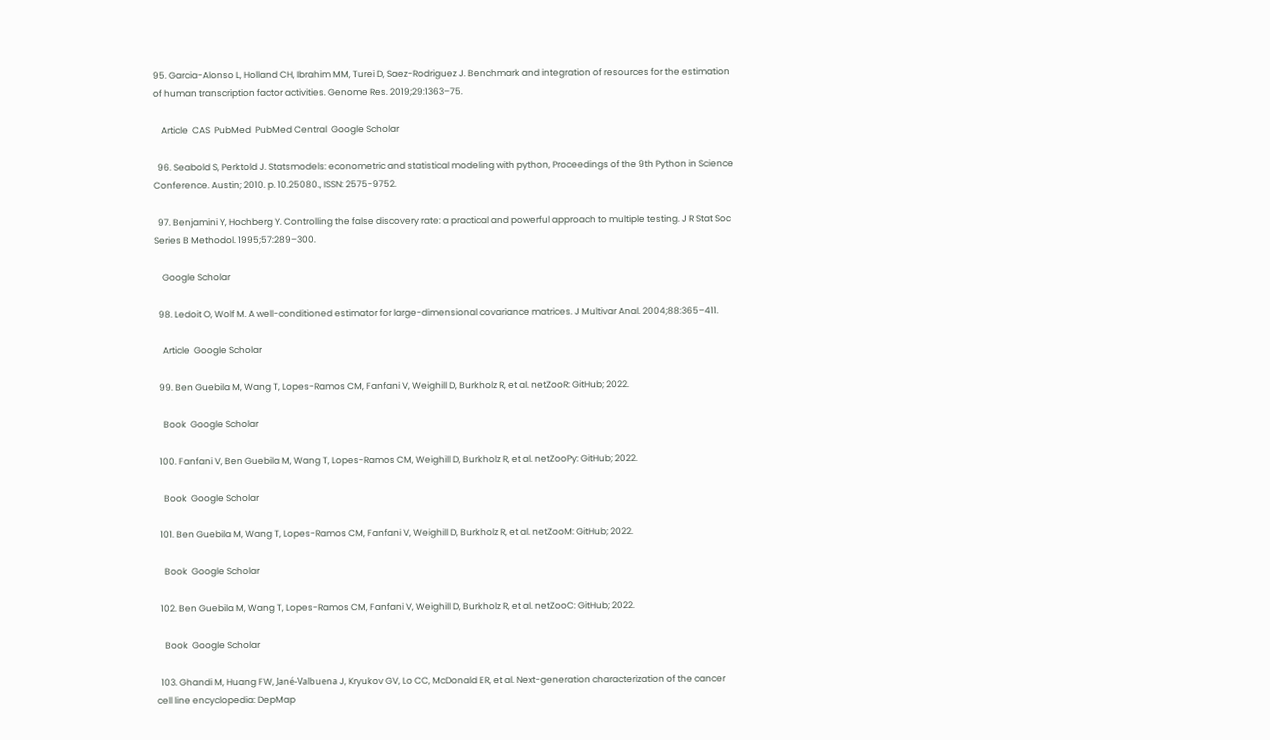95. Garcia-Alonso L, Holland CH, Ibrahim MM, Turei D, Saez-Rodriguez J. Benchmark and integration of resources for the estimation of human transcription factor activities. Genome Res. 2019;29:1363–75.

    Article  CAS  PubMed  PubMed Central  Google Scholar

  96. Seabold S, Perktold J. Statsmodels: econometric and statistical modeling with python, Proceedings of the 9th Python in Science Conference. Austin; 2010. p. 10.25080., ISSN: 2575-9752.

  97. Benjamini Y, Hochberg Y. Controlling the false discovery rate: a practical and powerful approach to multiple testing. J R Stat Soc Series B Methodol. 1995;57:289–300.

    Google Scholar

  98. Ledoit O, Wolf M. A well-conditioned estimator for large-dimensional covariance matrices. J Multivar Anal. 2004;88:365–411.

    Article  Google Scholar

  99. Ben Guebila M, Wang T, Lopes-Ramos CM, Fanfani V, Weighill D, Burkholz R, et al. netZooR: GitHub; 2022.

    Book  Google Scholar

  100. Fanfani V, Ben Guebila M, Wang T, Lopes-Ramos CM, Weighill D, Burkholz R, et al. netZooPy: GitHub; 2022.

    Book  Google Scholar

  101. Ben Guebila M, Wang T, Lopes-Ramos CM, Fanfani V, Weighill D, Burkholz R, et al. netZooM: GitHub; 2022.

    Book  Google Scholar

  102. Ben Guebila M, Wang T, Lopes-Ramos CM, Fanfani V, Weighill D, Burkholz R, et al. netZooC: GitHub; 2022.

    Book  Google Scholar

  103. Ghandi M, Huang FW, Jané-Valbuena J, Kryukov GV, Lo CC, McDonald ER, et al. Next-generation characterization of the cancer cell line encyclopedia: DepMap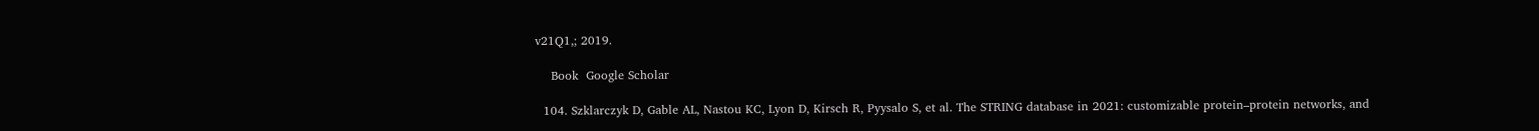v21Q1,; 2019.

    Book  Google Scholar

  104. Szklarczyk D, Gable AL, Nastou KC, Lyon D, Kirsch R, Pyysalo S, et al. The STRING database in 2021: customizable protein–protein networks, and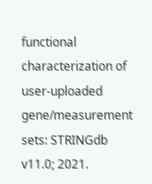functional characterization of user-uploaded gene/measurement sets: STRINGdb v11.0; 2021.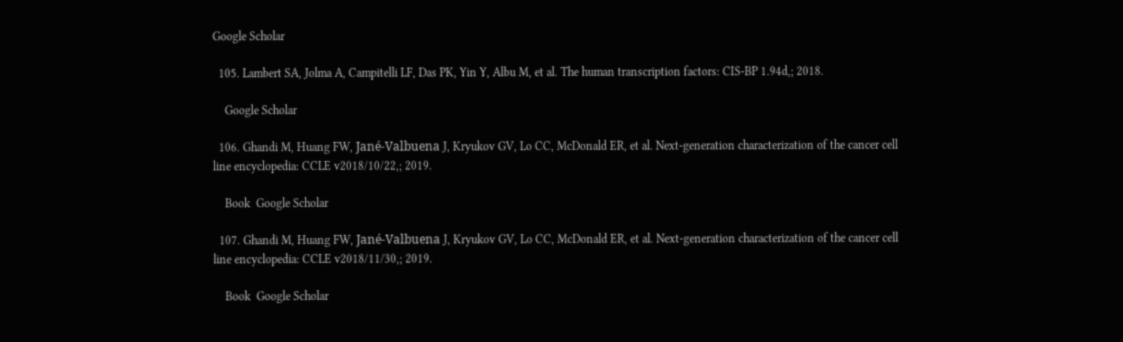Google Scholar

  105. Lambert SA, Jolma A, Campitelli LF, Das PK, Yin Y, Albu M, et al. The human transcription factors: CIS-BP 1.94d,; 2018.

    Google Scholar

  106. Ghandi M, Huang FW, Jané-Valbuena J, Kryukov GV, Lo CC, McDonald ER, et al. Next-generation characterization of the cancer cell line encyclopedia: CCLE v2018/10/22,; 2019.

    Book  Google Scholar

  107. Ghandi M, Huang FW, Jané-Valbuena J, Kryukov GV, Lo CC, McDonald ER, et al. Next-generation characterization of the cancer cell line encyclopedia: CCLE v2018/11/30,; 2019.

    Book  Google Scholar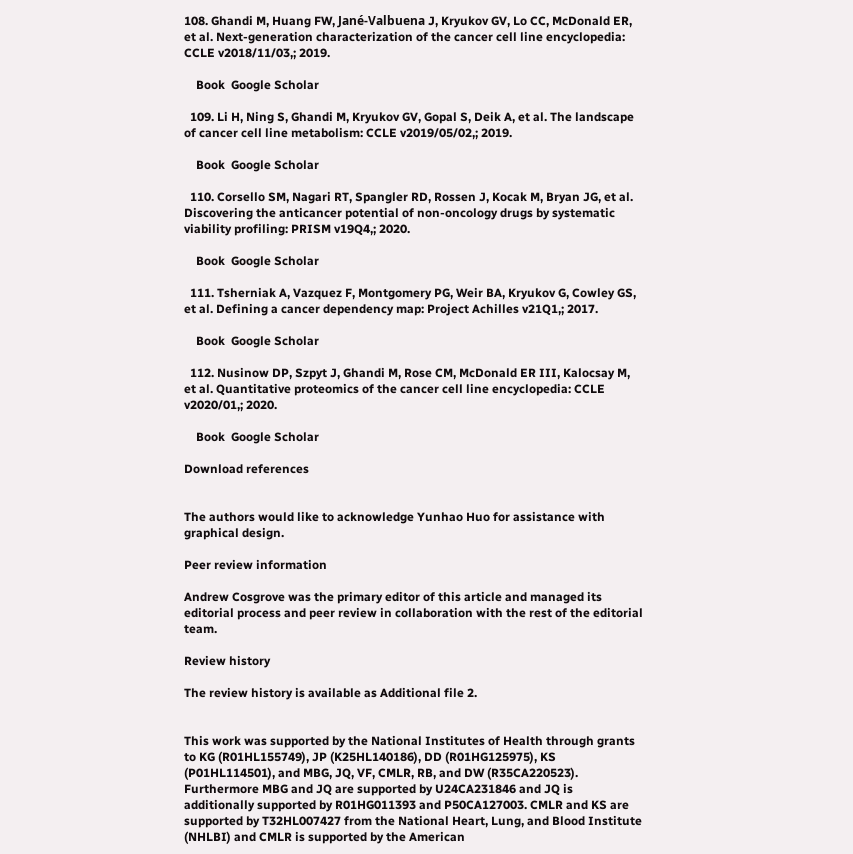108. Ghandi M, Huang FW, Jané-Valbuena J, Kryukov GV, Lo CC, McDonald ER, et al. Next-generation characterization of the cancer cell line encyclopedia: CCLE v2018/11/03,; 2019.

    Book  Google Scholar

  109. Li H, Ning S, Ghandi M, Kryukov GV, Gopal S, Deik A, et al. The landscape of cancer cell line metabolism: CCLE v2019/05/02,; 2019.

    Book  Google Scholar

  110. Corsello SM, Nagari RT, Spangler RD, Rossen J, Kocak M, Bryan JG, et al. Discovering the anticancer potential of non-oncology drugs by systematic viability profiling: PRISM v19Q4,; 2020.

    Book  Google Scholar

  111. Tsherniak A, Vazquez F, Montgomery PG, Weir BA, Kryukov G, Cowley GS, et al. Defining a cancer dependency map: Project Achilles v21Q1,; 2017.

    Book  Google Scholar

  112. Nusinow DP, Szpyt J, Ghandi M, Rose CM, McDonald ER III, Kalocsay M, et al. Quantitative proteomics of the cancer cell line encyclopedia: CCLE v2020/01,; 2020.

    Book  Google Scholar

Download references


The authors would like to acknowledge Yunhao Huo for assistance with graphical design.

Peer review information

Andrew Cosgrove was the primary editor of this article and managed its editorial process and peer review in collaboration with the rest of the editorial team.

Review history

The review history is available as Additional file 2.


This work was supported by the National Institutes of Health through grants to KG (R01HL155749), JP (K25HL140186), DD (R01HG125975), KS (P01HL114501), and MBG, JQ, VF, CMLR, RB, and DW (R35CA220523). Furthermore MBG and JQ are supported by U24CA231846 and JQ is additionally supported by R01HG011393 and P50CA127003. CMLR and KS are supported by T32HL007427 from the National Heart, Lung, and Blood Institute (NHLBI) and CMLR is supported by the American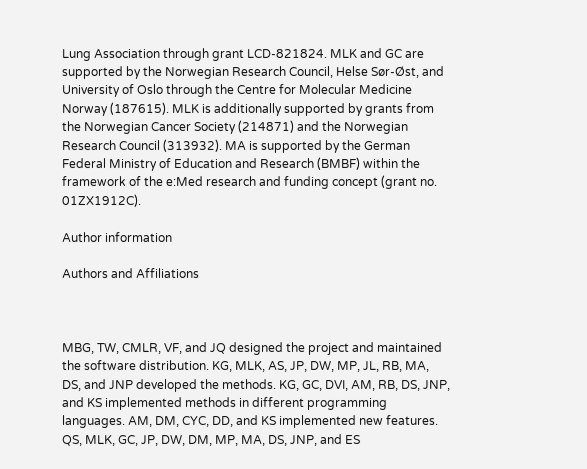Lung Association through grant LCD-821824. MLK and GC are supported by the Norwegian Research Council, Helse Sør-Øst, and University of Oslo through the Centre for Molecular Medicine Norway (187615). MLK is additionally supported by grants from the Norwegian Cancer Society (214871) and the Norwegian Research Council (313932). MA is supported by the German Federal Ministry of Education and Research (BMBF) within the framework of the e:Med research and funding concept (grant no. 01ZX1912C).

Author information

Authors and Affiliations



MBG, TW, CMLR, VF, and JQ designed the project and maintained the software distribution. KG, MLK, AS, JP, DW, MP, JL, RB, MA, DS, and JNP developed the methods. KG, GC, DVI, AM, RB, DS, JNP, and KS implemented methods in different programming languages. AM, DM, CYC, DD, and KS implemented new features. QS, MLK, GC, JP, DW, DM, MP, MA, DS, JNP, and ES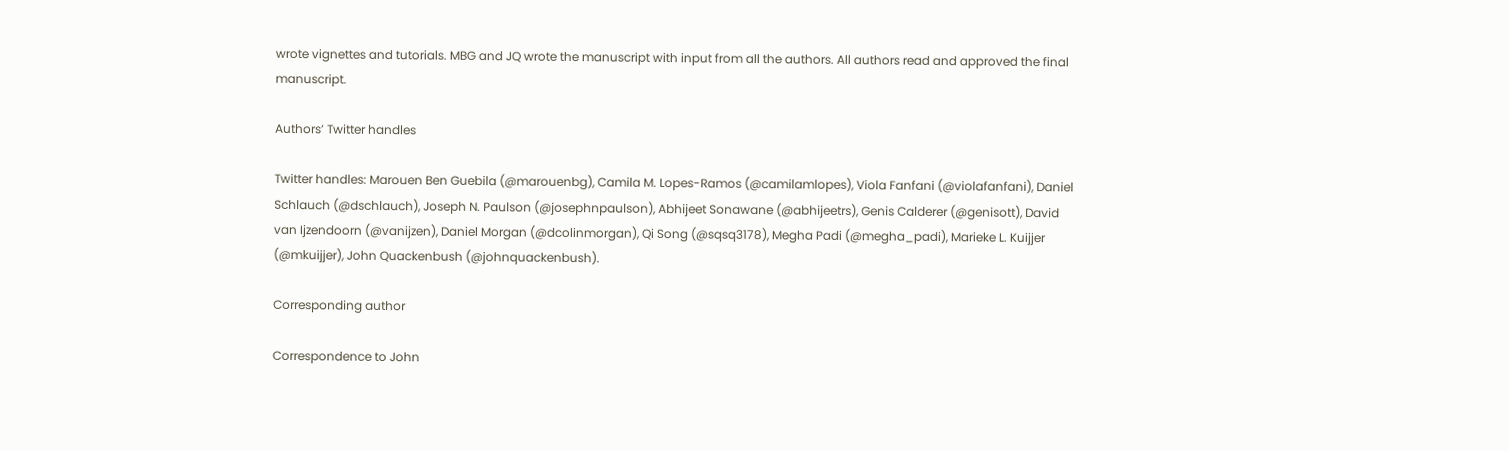wrote vignettes and tutorials. MBG and JQ wrote the manuscript with input from all the authors. All authors read and approved the final manuscript.

Authors’ Twitter handles

Twitter handles: Marouen Ben Guebila (@marouenbg), Camila M. Lopes-Ramos (@camilamlopes), Viola Fanfani (@violafanfani), Daniel Schlauch (@dschlauch), Joseph N. Paulson (@josephnpaulson), Abhijeet Sonawane (@abhijeetrs), Genis Calderer (@genisott), David van Ijzendoorn (@vanijzen), Daniel Morgan (@dcolinmorgan), Qi Song (@sqsq3178), Megha Padi (@megha_padi), Marieke L. Kuijjer (@mkuijjer), John Quackenbush (@johnquackenbush).

Corresponding author

Correspondence to John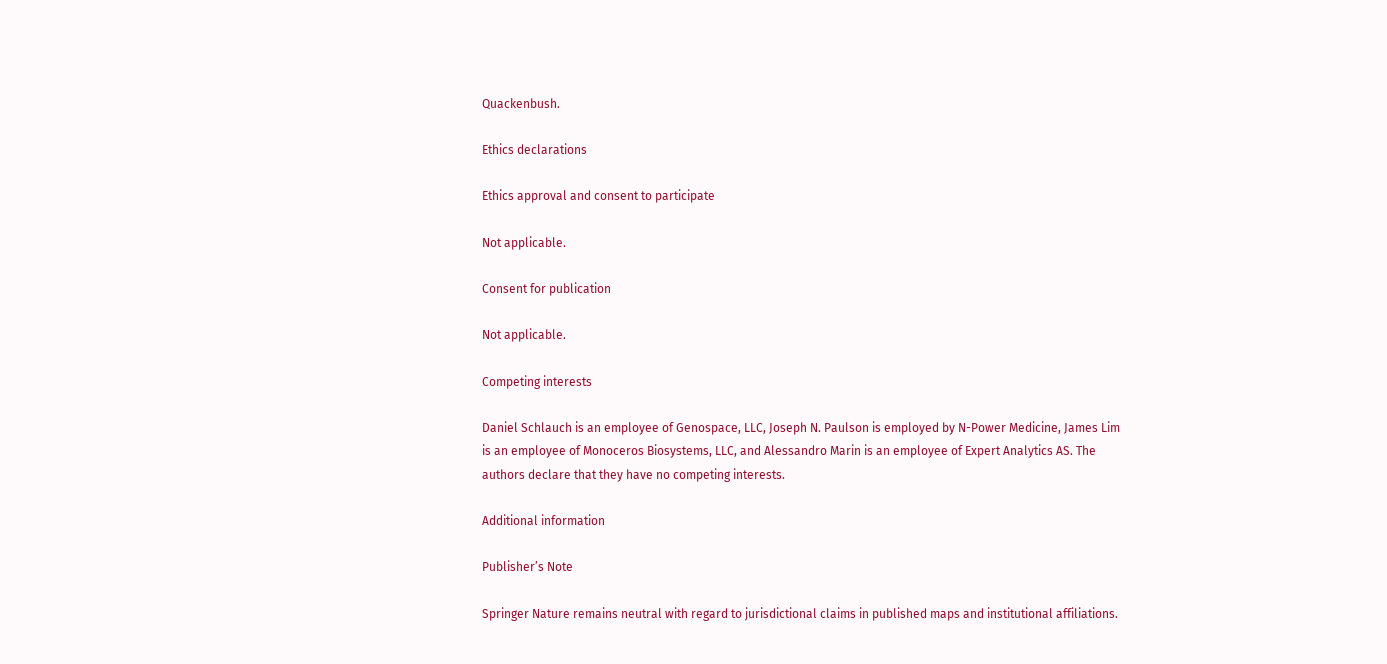Quackenbush.

Ethics declarations

Ethics approval and consent to participate

Not applicable.

Consent for publication

Not applicable.

Competing interests

Daniel Schlauch is an employee of Genospace, LLC, Joseph N. Paulson is employed by N-Power Medicine, James Lim is an employee of Monoceros Biosystems, LLC, and Alessandro Marin is an employee of Expert Analytics AS. The authors declare that they have no competing interests.

Additional information

Publisher’s Note

Springer Nature remains neutral with regard to jurisdictional claims in published maps and institutional affiliations.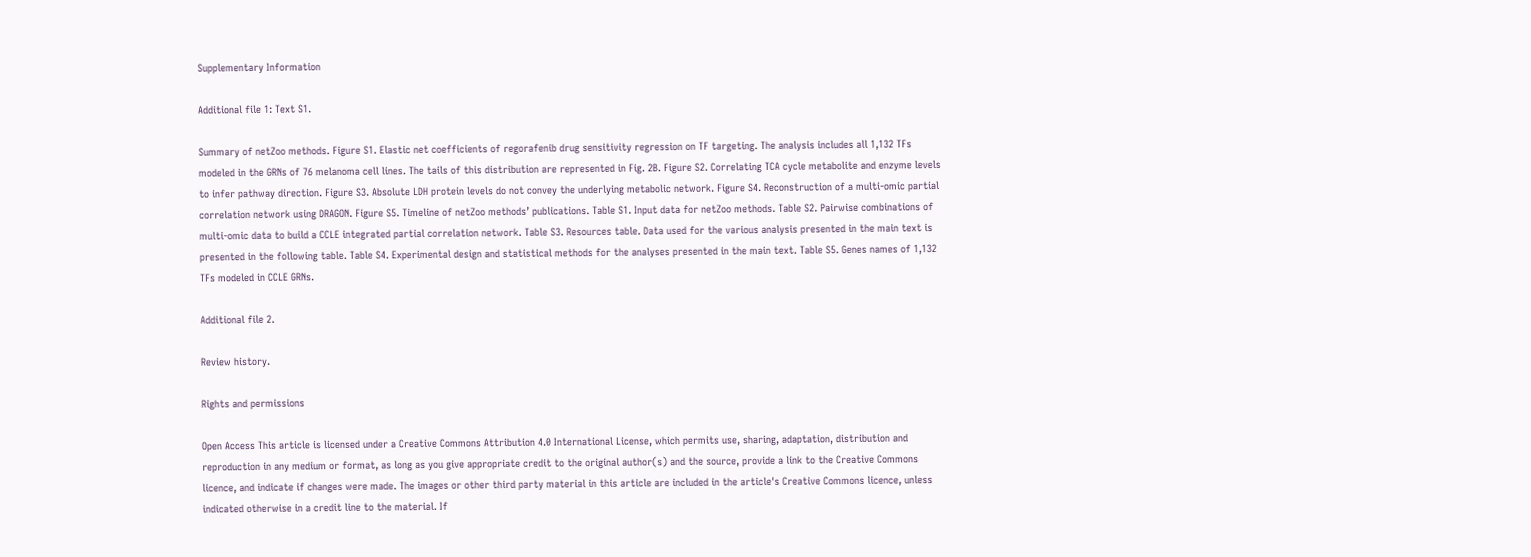Supplementary Information

Additional file 1: Text S1.

Summary of netZoo methods. Figure S1. Elastic net coefficients of regorafenib drug sensitivity regression on TF targeting. The analysis includes all 1,132 TFs modeled in the GRNs of 76 melanoma cell lines. The tails of this distribution are represented in Fig. 2B. Figure S2. Correlating TCA cycle metabolite and enzyme levels to infer pathway direction. Figure S3. Absolute LDH protein levels do not convey the underlying metabolic network. Figure S4. Reconstruction of a multi-omic partial correlation network using DRAGON. Figure S5. Timeline of netZoo methods’ publications. Table S1. Input data for netZoo methods. Table S2. Pairwise combinations of multi-omic data to build a CCLE integrated partial correlation network. Table S3. Resources table. Data used for the various analysis presented in the main text is presented in the following table. Table S4. Experimental design and statistical methods for the analyses presented in the main text. Table S5. Genes names of 1,132 TFs modeled in CCLE GRNs.

Additional file 2.

Review history.

Rights and permissions

Open Access This article is licensed under a Creative Commons Attribution 4.0 International License, which permits use, sharing, adaptation, distribution and reproduction in any medium or format, as long as you give appropriate credit to the original author(s) and the source, provide a link to the Creative Commons licence, and indicate if changes were made. The images or other third party material in this article are included in the article's Creative Commons licence, unless indicated otherwise in a credit line to the material. If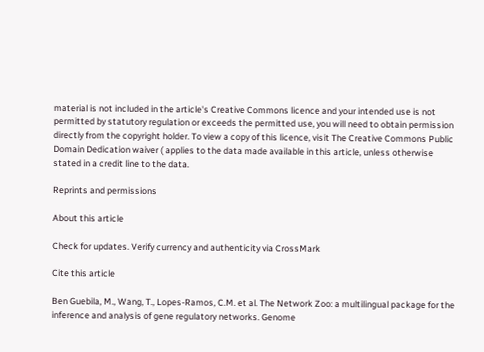material is not included in the article's Creative Commons licence and your intended use is not permitted by statutory regulation or exceeds the permitted use, you will need to obtain permission directly from the copyright holder. To view a copy of this licence, visit The Creative Commons Public Domain Dedication waiver ( applies to the data made available in this article, unless otherwise stated in a credit line to the data.

Reprints and permissions

About this article

Check for updates. Verify currency and authenticity via CrossMark

Cite this article

Ben Guebila, M., Wang, T., Lopes-Ramos, C.M. et al. The Network Zoo: a multilingual package for the inference and analysis of gene regulatory networks. Genome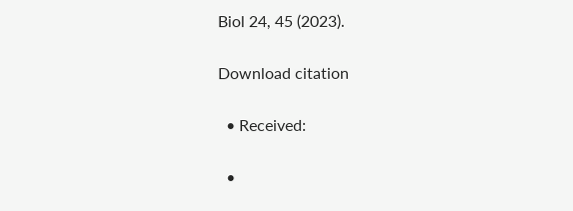Biol 24, 45 (2023).

Download citation

  • Received:

  •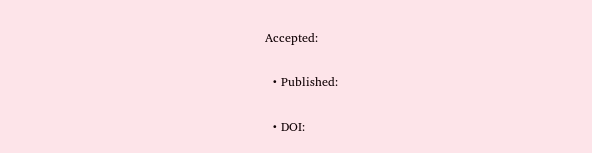Accepted:

  • Published:

  • DOI: